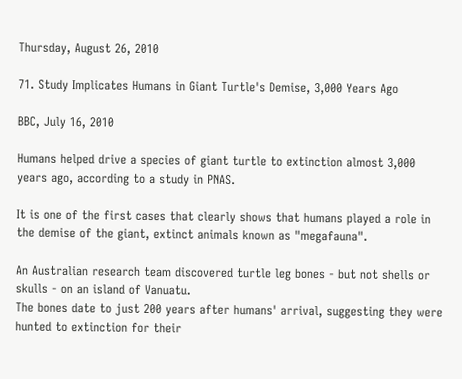Thursday, August 26, 2010

71. Study Implicates Humans in Giant Turtle's Demise, 3,000 Years Ago

BBC, July 16, 2010

Humans helped drive a species of giant turtle to extinction almost 3,000 years ago, according to a study in PNAS.

It is one of the first cases that clearly shows that humans played a role in the demise of the giant, extinct animals known as "megafauna".

An Australian research team discovered turtle leg bones - but not shells or skulls - on an island of Vanuatu.
The bones date to just 200 years after humans' arrival, suggesting they were hunted to extinction for their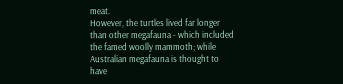meat.
However, the turtles lived far longer than other megafauna - which included the famed woolly mammoth; while Australian megafauna is thought to have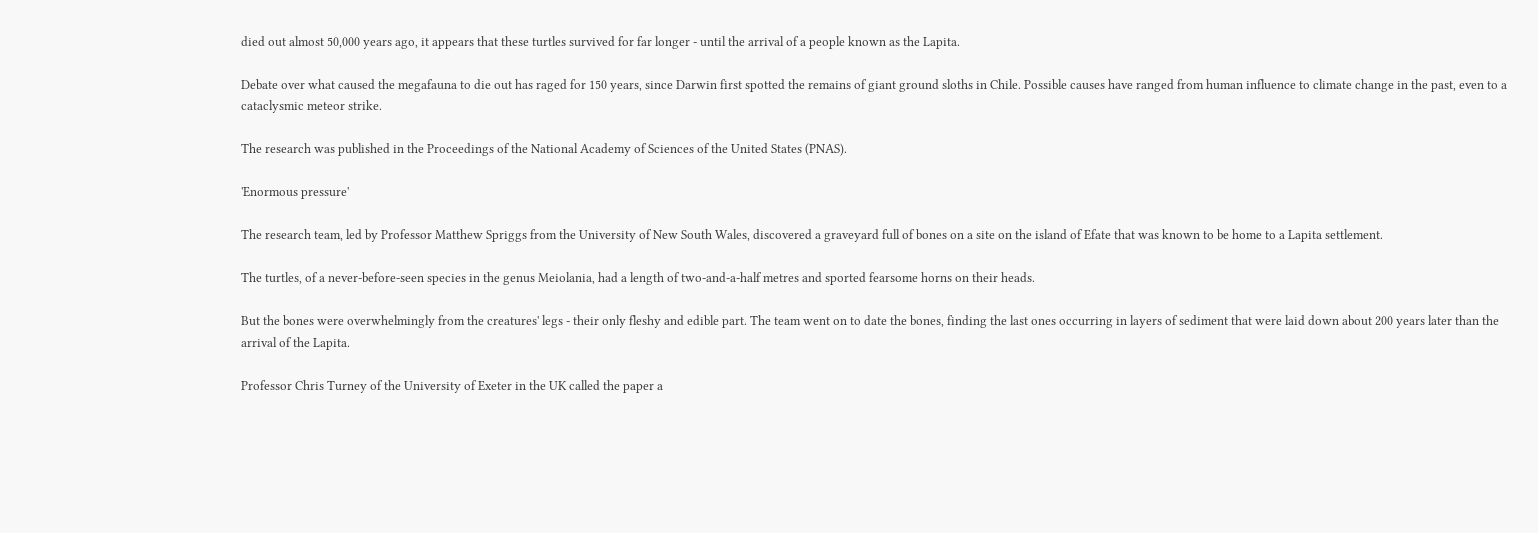died out almost 50,000 years ago, it appears that these turtles survived for far longer - until the arrival of a people known as the Lapita.

Debate over what caused the megafauna to die out has raged for 150 years, since Darwin first spotted the remains of giant ground sloths in Chile. Possible causes have ranged from human influence to climate change in the past, even to a cataclysmic meteor strike.

The research was published in the Proceedings of the National Academy of Sciences of the United States (PNAS).

'Enormous pressure'

The research team, led by Professor Matthew Spriggs from the University of New South Wales, discovered a graveyard full of bones on a site on the island of Efate that was known to be home to a Lapita settlement.

The turtles, of a never-before-seen species in the genus Meiolania, had a length of two-and-a-half metres and sported fearsome horns on their heads.

But the bones were overwhelmingly from the creatures' legs - their only fleshy and edible part. The team went on to date the bones, finding the last ones occurring in layers of sediment that were laid down about 200 years later than the arrival of the Lapita.

Professor Chris Turney of the University of Exeter in the UK called the paper a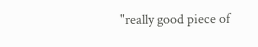"really good piece of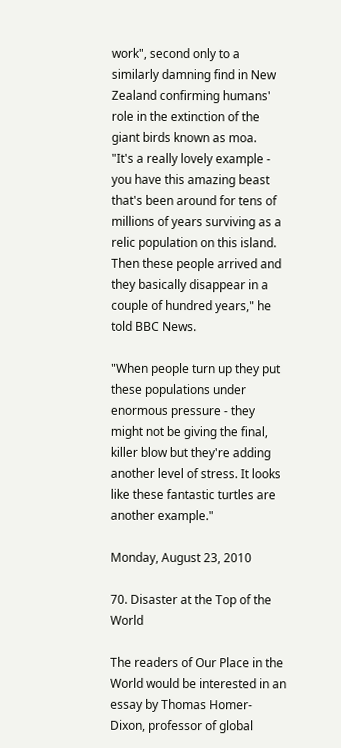work", second only to a similarly damning find in New Zealand confirming humans' role in the extinction of the giant birds known as moa.
"It's a really lovely example - you have this amazing beast that's been around for tens of millions of years surviving as a relic population on this island. Then these people arrived and they basically disappear in a couple of hundred years," he told BBC News.

"When people turn up they put these populations under enormous pressure - they might not be giving the final, killer blow but they're adding another level of stress. It looks like these fantastic turtles are another example."

Monday, August 23, 2010

70. Disaster at the Top of the World

The readers of Our Place in the World would be interested in an essay by Thomas Homer-Dixon, professor of global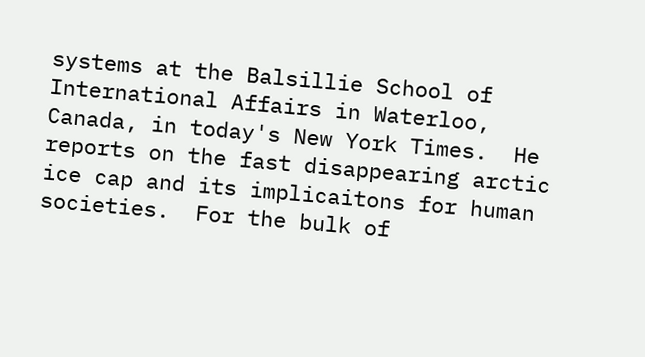systems at the Balsillie School of International Affairs in Waterloo, Canada, in today's New York Times.  He reports on the fast disappearing arctic ice cap and its implicaitons for human societies.  For the bulk of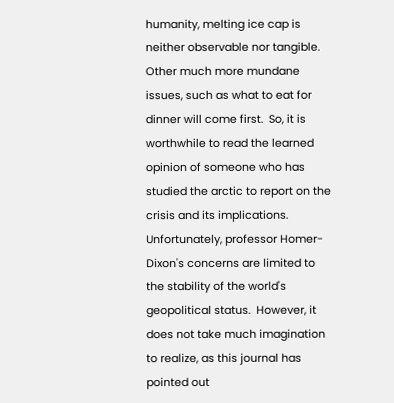humanity, melting ice cap is neither observable nor tangible.  Other much more mundane issues, such as what to eat for dinner will come first.  So, it is worthwhile to read the learned opinion of someone who has studied the arctic to report on the crisis and its implications.  Unfortunately, professor Homer-Dixon's concerns are limited to the stability of the world's geopolitical status.  However, it does not take much imagination to realize, as this journal has pointed out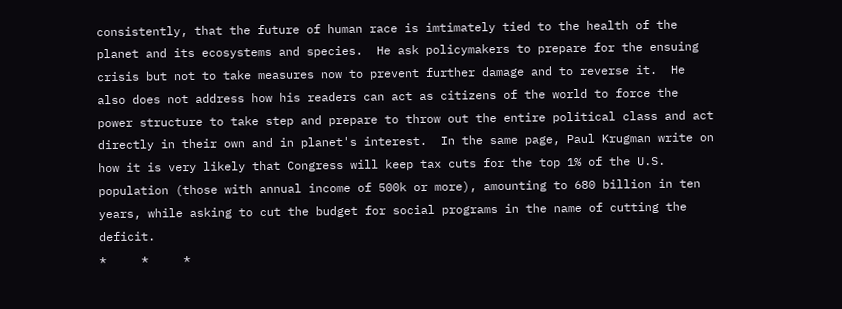consistently, that the future of human race is imtimately tied to the health of the planet and its ecosystems and species.  He ask policymakers to prepare for the ensuing crisis but not to take measures now to prevent further damage and to reverse it.  He also does not address how his readers can act as citizens of the world to force the power structure to take step and prepare to throw out the entire political class and act directly in their own and in planet's interest.  In the same page, Paul Krugman write on how it is very likely that Congress will keep tax cuts for the top 1% of the U.S. population (those with annual income of 500k or more), amounting to 680 billion in ten years, while asking to cut the budget for social programs in the name of cutting the deficit.
*     *     *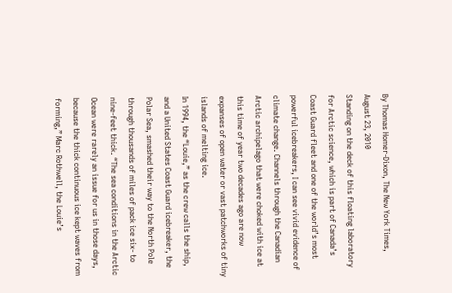By Thomas Homer-Dixon, The New York Times, August 23, 2010
Standing on the deck of this floating laboratory for Arctic science, which is part of Canada’s Coast Guard fleet and one of the world’s most powerful icebreakers, I can see vivid evidence of climate change. Channels through the Canadian Arctic archipelago that were choked with ice at this time of year two decades ago are now expanses of open water or vast patchworks of tiny islands of melting ice.
In 1994, the “Louie,” as the crew calls the ship, and a United States Coast Guard icebreaker, the Polar Sea, smashed their way to the North Pole through thousands of miles of pack ice six- to nine-feet thick. “The sea conditions in the Arctic Ocean were rarely an issue for us in those days, because the thick continuous ice kept waves from forming,” Marc Rothwell, the Louie’s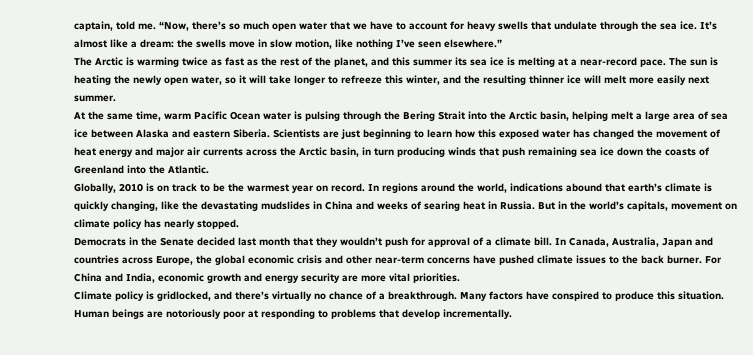captain, told me. “Now, there’s so much open water that we have to account for heavy swells that undulate through the sea ice. It’s almost like a dream: the swells move in slow motion, like nothing I’ve seen elsewhere.”
The Arctic is warming twice as fast as the rest of the planet, and this summer its sea ice is melting at a near-record pace. The sun is heating the newly open water, so it will take longer to refreeze this winter, and the resulting thinner ice will melt more easily next summer.
At the same time, warm Pacific Ocean water is pulsing through the Bering Strait into the Arctic basin, helping melt a large area of sea ice between Alaska and eastern Siberia. Scientists are just beginning to learn how this exposed water has changed the movement of heat energy and major air currents across the Arctic basin, in turn producing winds that push remaining sea ice down the coasts of Greenland into the Atlantic.
Globally, 2010 is on track to be the warmest year on record. In regions around the world, indications abound that earth’s climate is quickly changing, like the devastating mudslides in China and weeks of searing heat in Russia. But in the world’s capitals, movement on climate policy has nearly stopped.
Democrats in the Senate decided last month that they wouldn’t push for approval of a climate bill. In Canada, Australia, Japan and countries across Europe, the global economic crisis and other near-term concerns have pushed climate issues to the back burner. For China and India, economic growth and energy security are more vital priorities.
Climate policy is gridlocked, and there’s virtually no chance of a breakthrough. Many factors have conspired to produce this situation. Human beings are notoriously poor at responding to problems that develop incrementally.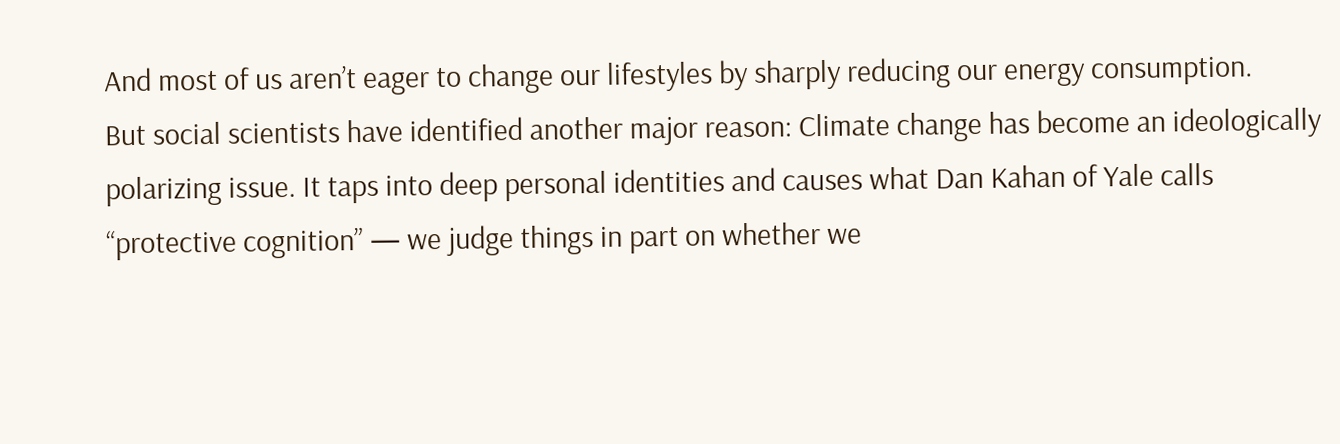And most of us aren’t eager to change our lifestyles by sharply reducing our energy consumption.
But social scientists have identified another major reason: Climate change has become an ideologically polarizing issue. It taps into deep personal identities and causes what Dan Kahan of Yale calls “protective cognition” — we judge things in part on whether we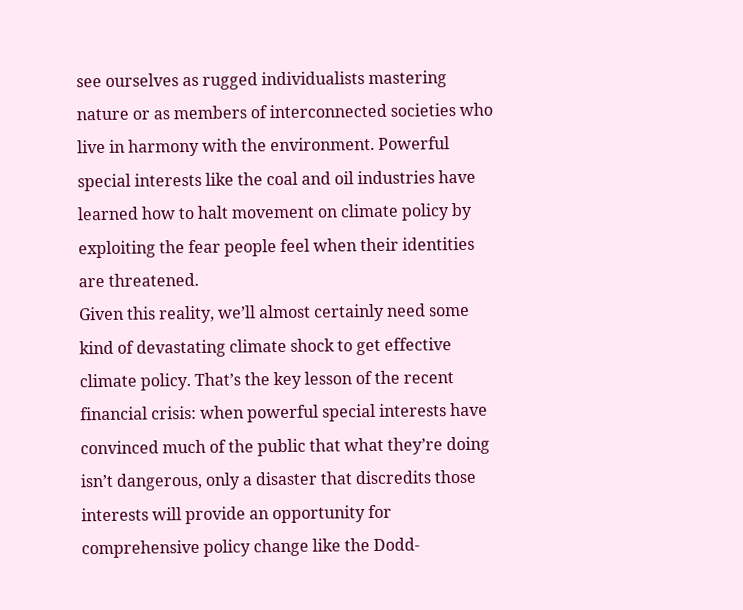see ourselves as rugged individualists mastering nature or as members of interconnected societies who live in harmony with the environment. Powerful special interests like the coal and oil industries have learned how to halt movement on climate policy by exploiting the fear people feel when their identities are threatened.
Given this reality, we’ll almost certainly need some kind of devastating climate shock to get effective climate policy. That’s the key lesson of the recent financial crisis: when powerful special interests have convinced much of the public that what they’re doing isn’t dangerous, only a disaster that discredits those interests will provide an opportunity for comprehensive policy change like the Dodd-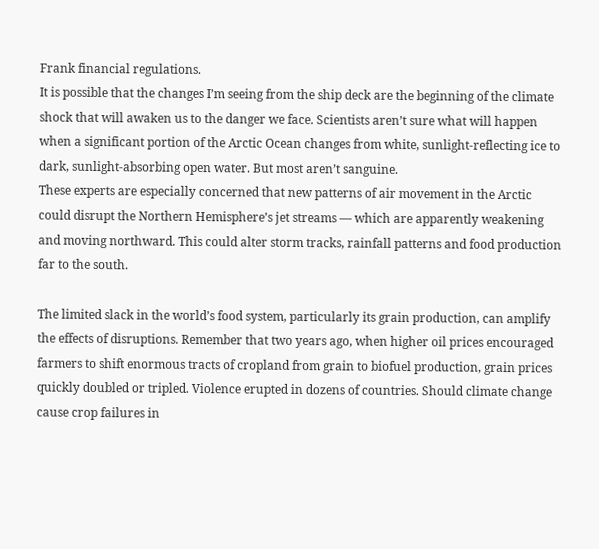Frank financial regulations.
It is possible that the changes I’m seeing from the ship deck are the beginning of the climate shock that will awaken us to the danger we face. Scientists aren’t sure what will happen when a significant portion of the Arctic Ocean changes from white, sunlight-reflecting ice to dark, sunlight-absorbing open water. But most aren’t sanguine.
These experts are especially concerned that new patterns of air movement in the Arctic could disrupt the Northern Hemisphere’s jet streams — which are apparently weakening and moving northward. This could alter storm tracks, rainfall patterns and food production far to the south.

The limited slack in the world’s food system, particularly its grain production, can amplify the effects of disruptions. Remember that two years ago, when higher oil prices encouraged farmers to shift enormous tracts of cropland from grain to biofuel production, grain prices quickly doubled or tripled. Violence erupted in dozens of countries. Should climate change cause crop failures in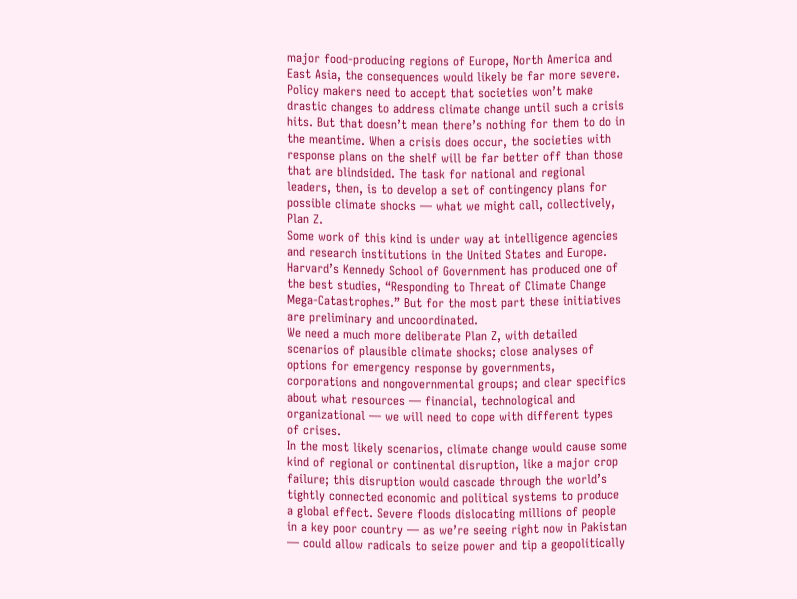major food-producing regions of Europe, North America and East Asia, the consequences would likely be far more severe.
Policy makers need to accept that societies won’t make drastic changes to address climate change until such a crisis hits. But that doesn’t mean there’s nothing for them to do in the meantime. When a crisis does occur, the societies with response plans on the shelf will be far better off than those that are blindsided. The task for national and regional leaders, then, is to develop a set of contingency plans for possible climate shocks — what we might call, collectively, Plan Z.
Some work of this kind is under way at intelligence agencies and research institutions in the United States and Europe. Harvard’s Kennedy School of Government has produced one of the best studies, “Responding to Threat of Climate Change Mega-Catastrophes.” But for the most part these initiatives are preliminary and uncoordinated.
We need a much more deliberate Plan Z, with detailed scenarios of plausible climate shocks; close analyses of options for emergency response by governments, corporations and nongovernmental groups; and clear specifics about what resources — financial, technological and organizational — we will need to cope with different types of crises.
In the most likely scenarios, climate change would cause some kind of regional or continental disruption, like a major crop failure; this disruption would cascade through the world’s tightly connected economic and political systems to produce a global effect. Severe floods dislocating millions of people in a key poor country — as we’re seeing right now in Pakistan — could allow radicals to seize power and tip a geopolitically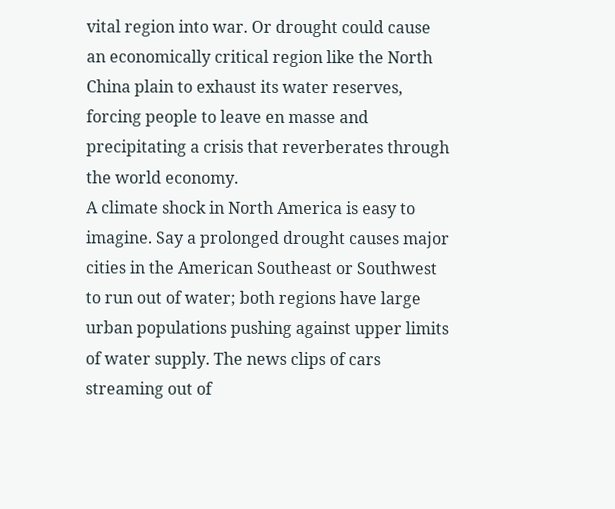vital region into war. Or drought could cause an economically critical region like the North China plain to exhaust its water reserves, forcing people to leave en masse and precipitating a crisis that reverberates through the world economy.
A climate shock in North America is easy to imagine. Say a prolonged drought causes major cities in the American Southeast or Southwest to run out of water; both regions have large urban populations pushing against upper limits of water supply. The news clips of cars streaming out of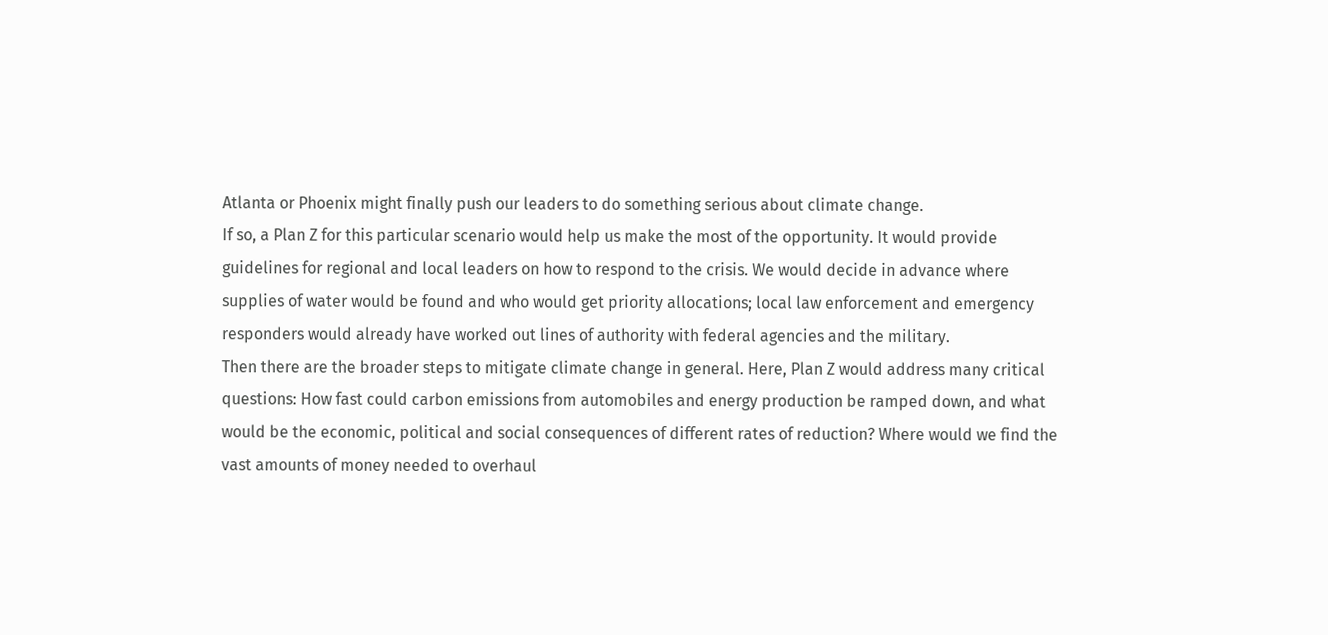Atlanta or Phoenix might finally push our leaders to do something serious about climate change.
If so, a Plan Z for this particular scenario would help us make the most of the opportunity. It would provide guidelines for regional and local leaders on how to respond to the crisis. We would decide in advance where supplies of water would be found and who would get priority allocations; local law enforcement and emergency responders would already have worked out lines of authority with federal agencies and the military.
Then there are the broader steps to mitigate climate change in general. Here, Plan Z would address many critical questions: How fast could carbon emissions from automobiles and energy production be ramped down, and what would be the economic, political and social consequences of different rates of reduction? Where would we find the vast amounts of money needed to overhaul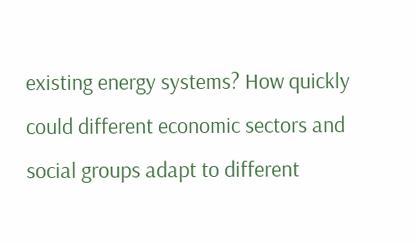existing energy systems? How quickly could different economic sectors and social groups adapt to different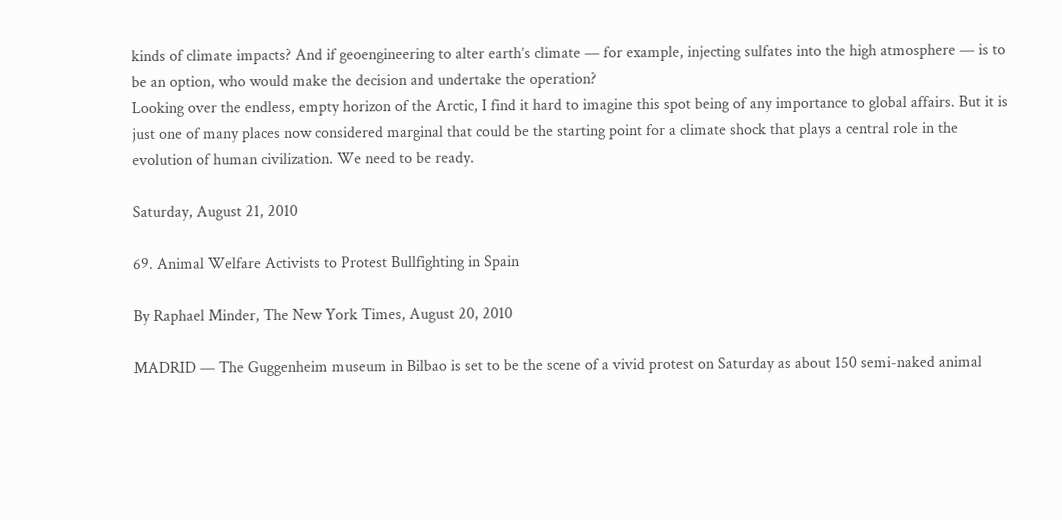kinds of climate impacts? And if geoengineering to alter earth’s climate — for example, injecting sulfates into the high atmosphere — is to be an option, who would make the decision and undertake the operation?
Looking over the endless, empty horizon of the Arctic, I find it hard to imagine this spot being of any importance to global affairs. But it is just one of many places now considered marginal that could be the starting point for a climate shock that plays a central role in the evolution of human civilization. We need to be ready.

Saturday, August 21, 2010

69. Animal Welfare Activists to Protest Bullfighting in Spain

By Raphael Minder, The New York Times, August 20, 2010

MADRID — The Guggenheim museum in Bilbao is set to be the scene of a vivid protest on Saturday as about 150 semi-naked animal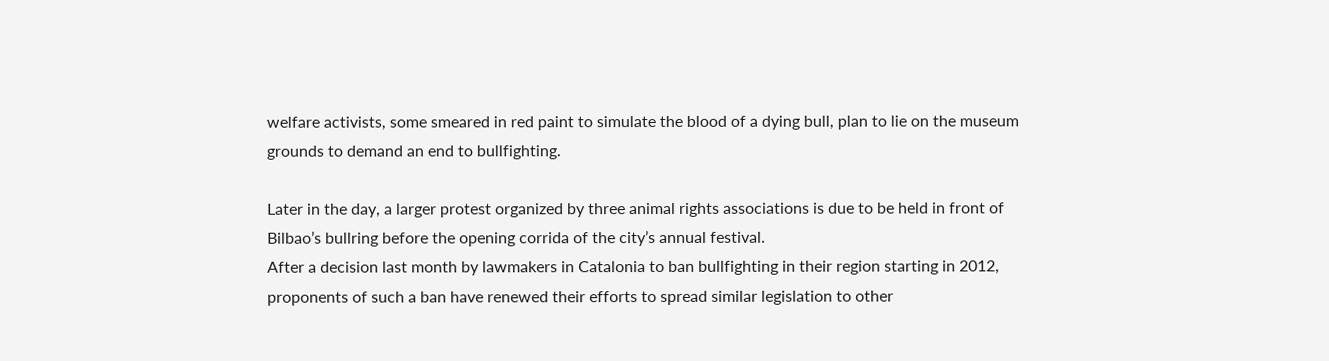welfare activists, some smeared in red paint to simulate the blood of a dying bull, plan to lie on the museum grounds to demand an end to bullfighting.

Later in the day, a larger protest organized by three animal rights associations is due to be held in front of Bilbao’s bullring before the opening corrida of the city’s annual festival.
After a decision last month by lawmakers in Catalonia to ban bullfighting in their region starting in 2012, proponents of such a ban have renewed their efforts to spread similar legislation to other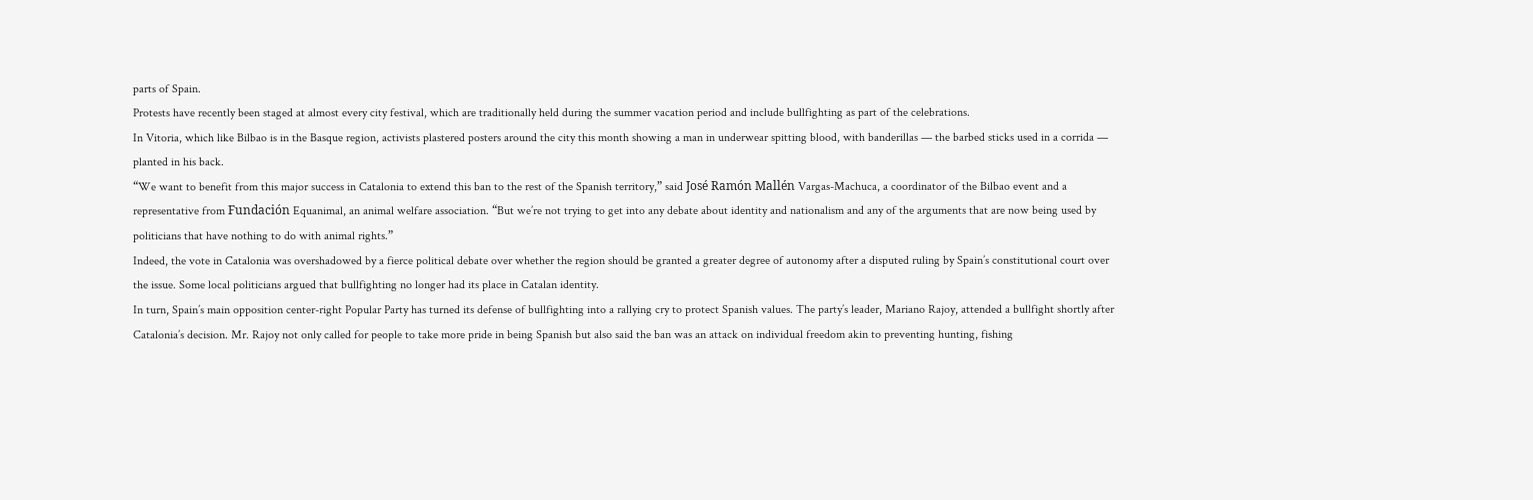parts of Spain.
Protests have recently been staged at almost every city festival, which are traditionally held during the summer vacation period and include bullfighting as part of the celebrations.
In Vitoria, which like Bilbao is in the Basque region, activists plastered posters around the city this month showing a man in underwear spitting blood, with banderillas — the barbed sticks used in a corrida — planted in his back.
“We want to benefit from this major success in Catalonia to extend this ban to the rest of the Spanish territory,” said José Ramón Mallén Vargas-Machuca, a coordinator of the Bilbao event and a representative from Fundación Equanimal, an animal welfare association. “But we’re not trying to get into any debate about identity and nationalism and any of the arguments that are now being used by politicians that have nothing to do with animal rights.”
Indeed, the vote in Catalonia was overshadowed by a fierce political debate over whether the region should be granted a greater degree of autonomy after a disputed ruling by Spain’s constitutional court over the issue. Some local politicians argued that bullfighting no longer had its place in Catalan identity.
In turn, Spain’s main opposition center-right Popular Party has turned its defense of bullfighting into a rallying cry to protect Spanish values. The party’s leader, Mariano Rajoy, attended a bullfight shortly after Catalonia’s decision. Mr. Rajoy not only called for people to take more pride in being Spanish but also said the ban was an attack on individual freedom akin to preventing hunting, fishing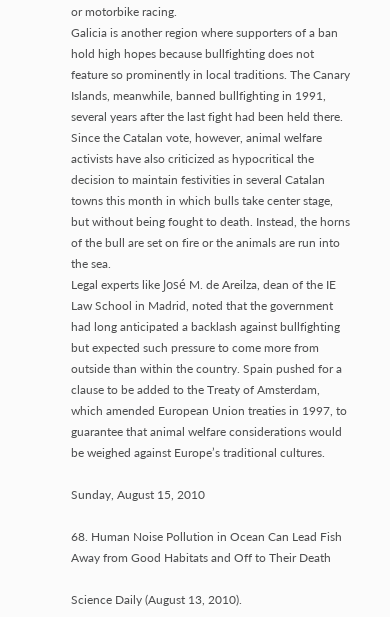or motorbike racing.
Galicia is another region where supporters of a ban hold high hopes because bullfighting does not feature so prominently in local traditions. The Canary Islands, meanwhile, banned bullfighting in 1991, several years after the last fight had been held there.
Since the Catalan vote, however, animal welfare activists have also criticized as hypocritical the decision to maintain festivities in several Catalan towns this month in which bulls take center stage, but without being fought to death. Instead, the horns of the bull are set on fire or the animals are run into the sea.
Legal experts like José M. de Areilza, dean of the IE Law School in Madrid, noted that the government had long anticipated a backlash against bullfighting but expected such pressure to come more from outside than within the country. Spain pushed for a clause to be added to the Treaty of Amsterdam, which amended European Union treaties in 1997, to guarantee that animal welfare considerations would be weighed against Europe’s traditional cultures.

Sunday, August 15, 2010

68. Human Noise Pollution in Ocean Can Lead Fish Away from Good Habitats and Off to Their Death

Science Daily (August 13, 2010).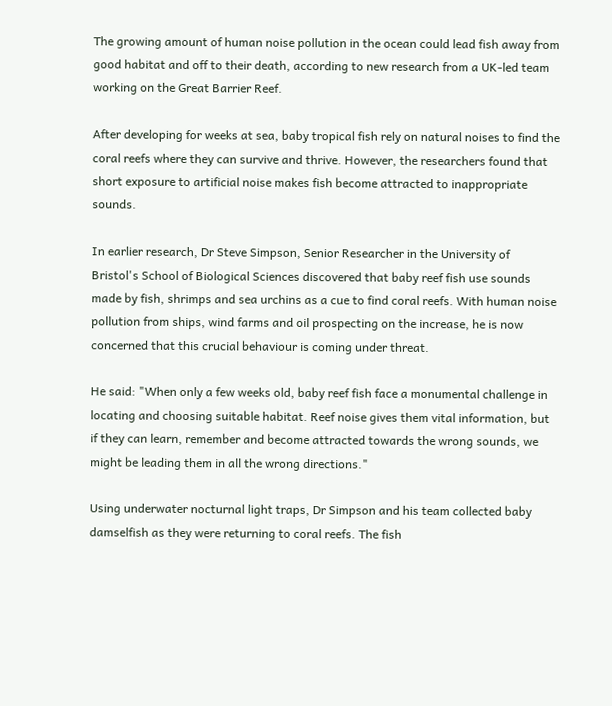The growing amount of human noise pollution in the ocean could lead fish away from good habitat and off to their death, according to new research from a UK-led team working on the Great Barrier Reef.

After developing for weeks at sea, baby tropical fish rely on natural noises to find the coral reefs where they can survive and thrive. However, the researchers found that short exposure to artificial noise makes fish become attracted to inappropriate sounds.

In earlier research, Dr Steve Simpson, Senior Researcher in the University of Bristol's School of Biological Sciences discovered that baby reef fish use sounds made by fish, shrimps and sea urchins as a cue to find coral reefs. With human noise pollution from ships, wind farms and oil prospecting on the increase, he is now concerned that this crucial behaviour is coming under threat.

He said: "When only a few weeks old, baby reef fish face a monumental challenge in locating and choosing suitable habitat. Reef noise gives them vital information, but if they can learn, remember and become attracted towards the wrong sounds, we might be leading them in all the wrong directions."

Using underwater nocturnal light traps, Dr Simpson and his team collected baby damselfish as they were returning to coral reefs. The fish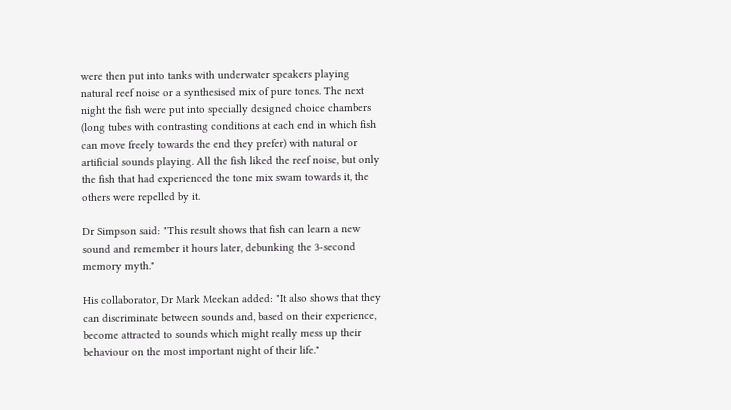were then put into tanks with underwater speakers playing natural reef noise or a synthesised mix of pure tones. The next night the fish were put into specially designed choice chambers (long tubes with contrasting conditions at each end in which fish can move freely towards the end they prefer) with natural or artificial sounds playing. All the fish liked the reef noise, but only the fish that had experienced the tone mix swam towards it, the others were repelled by it.

Dr Simpson said: "This result shows that fish can learn a new sound and remember it hours later, debunking the 3-second memory myth."

His collaborator, Dr Mark Meekan added: "It also shows that they can discriminate between sounds and, based on their experience, become attracted to sounds which might really mess up their behaviour on the most important night of their life."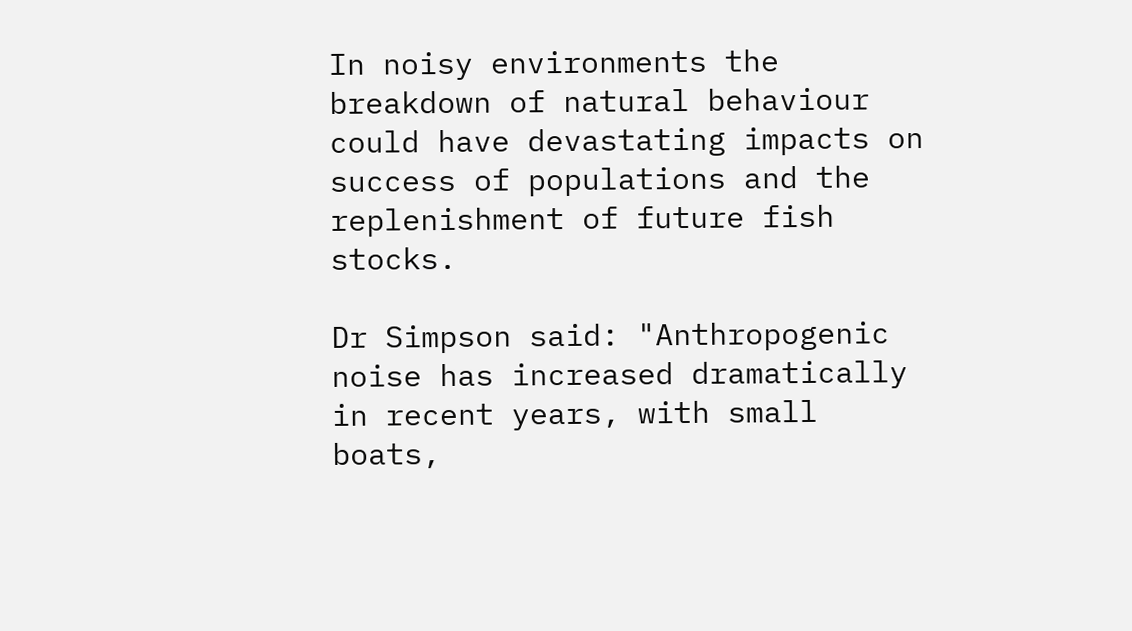In noisy environments the breakdown of natural behaviour could have devastating impacts on success of populations and the replenishment of future fish stocks.

Dr Simpson said: "Anthropogenic noise has increased dramatically in recent years, with small boats,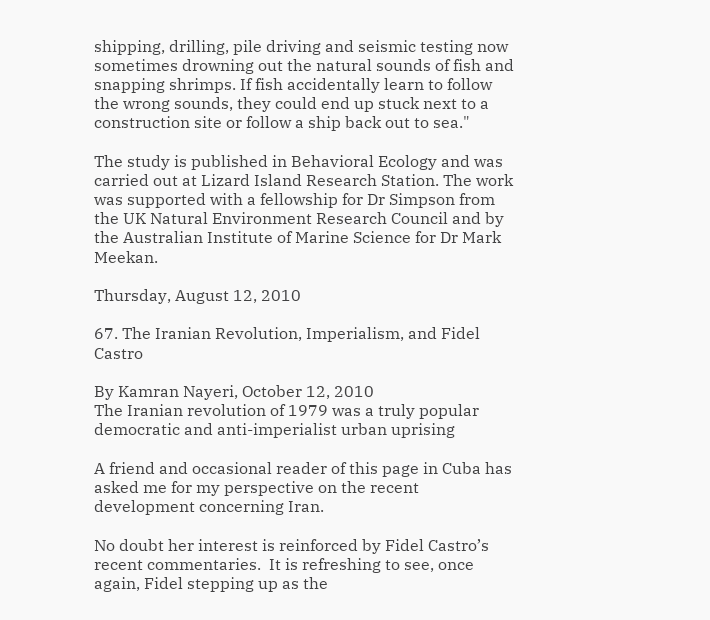shipping, drilling, pile driving and seismic testing now sometimes drowning out the natural sounds of fish and snapping shrimps. If fish accidentally learn to follow the wrong sounds, they could end up stuck next to a construction site or follow a ship back out to sea."

The study is published in Behavioral Ecology and was carried out at Lizard Island Research Station. The work was supported with a fellowship for Dr Simpson from the UK Natural Environment Research Council and by the Australian Institute of Marine Science for Dr Mark Meekan.

Thursday, August 12, 2010

67. The Iranian Revolution, Imperialism, and Fidel Castro

By Kamran Nayeri, October 12, 2010
The Iranian revolution of 1979 was a truly popular democratic and anti-imperialist urban uprising

A friend and occasional reader of this page in Cuba has asked me for my perspective on the recent development concerning Iran.

No doubt her interest is reinforced by Fidel Castro’s recent commentaries.  It is refreshing to see, once again, Fidel stepping up as the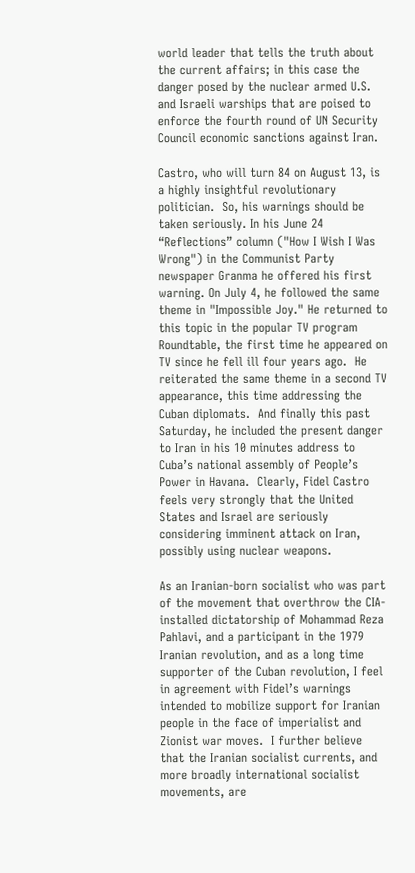world leader that tells the truth about the current affairs; in this case the danger posed by the nuclear armed U.S. and Israeli warships that are poised to enforce the fourth round of UN Security Council economic sanctions against Iran.

Castro, who will turn 84 on August 13, is a highly insightful revolutionary politician.  So, his warnings should be taken seriously. In his June 24 “Reflections” column ("How I Wish I Was Wrong") in the Communist Party newspaper Granma he offered his first warning. On July 4, he followed the same theme in "Impossible Joy." He returned to this topic in the popular TV program Roundtable, the first time he appeared on TV since he fell ill four years ago.  He reiterated the same theme in a second TV appearance, this time addressing the Cuban diplomats.  And finally this past Saturday, he included the present danger to Iran in his 10 minutes address to Cuba’s national assembly of People’s Power in Havana.  Clearly, Fidel Castro feels very strongly that the United States and Israel are seriously considering imminent attack on Iran, possibly using nuclear weapons.

As an Iranian-born socialist who was part of the movement that overthrow the CIA-installed dictatorship of Mohammad Reza Pahlavi, and a participant in the 1979 Iranian revolution, and as a long time supporter of the Cuban revolution, I feel in agreement with Fidel’s warnings intended to mobilize support for Iranian people in the face of imperialist and Zionist war moves.  I further believe that the Iranian socialist currents, and more broadly international socialist movements, are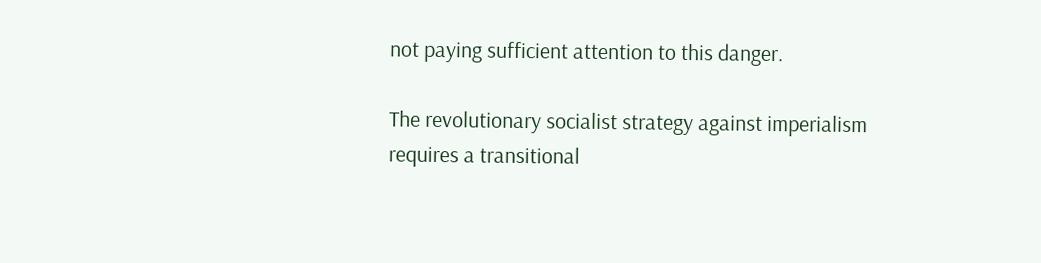not paying sufficient attention to this danger.

The revolutionary socialist strategy against imperialism requires a transitional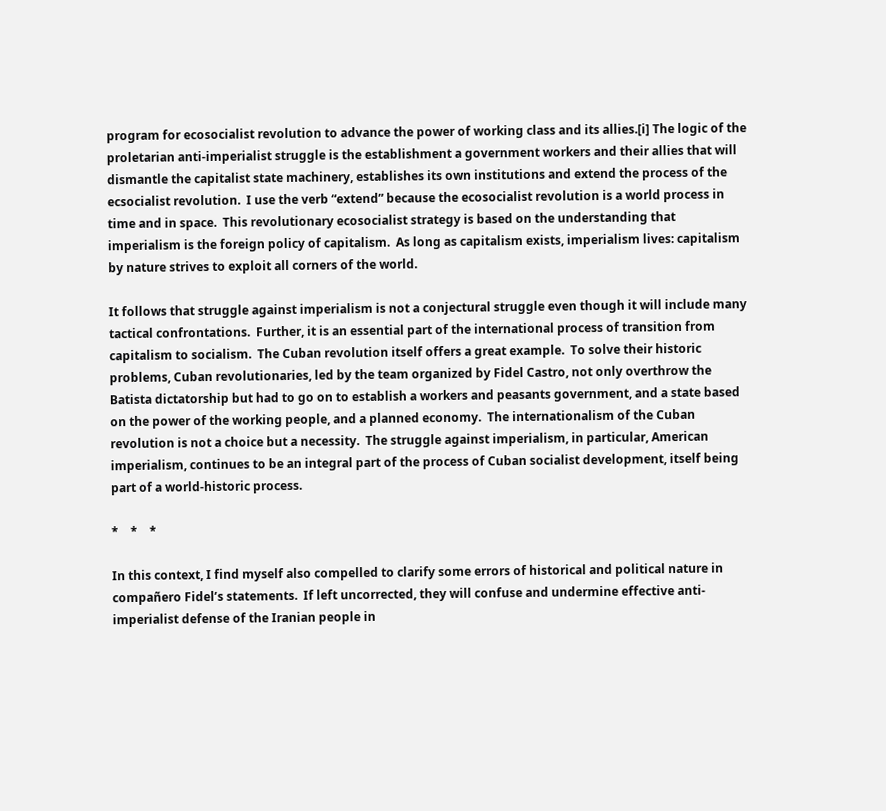program for ecosocialist revolution to advance the power of working class and its allies.[i] The logic of the proletarian anti-imperialist struggle is the establishment a government workers and their allies that will dismantle the capitalist state machinery, establishes its own institutions and extend the process of the ecsocialist revolution.  I use the verb “extend” because the ecosocialist revolution is a world process in time and in space.  This revolutionary ecosocialist strategy is based on the understanding that imperialism is the foreign policy of capitalism.  As long as capitalism exists, imperialism lives: capitalism by nature strives to exploit all corners of the world.

It follows that struggle against imperialism is not a conjectural struggle even though it will include many tactical confrontations.  Further, it is an essential part of the international process of transition from capitalism to socialism.  The Cuban revolution itself offers a great example.  To solve their historic problems, Cuban revolutionaries, led by the team organized by Fidel Castro, not only overthrow the Batista dictatorship but had to go on to establish a workers and peasants government, and a state based on the power of the working people, and a planned economy.  The internationalism of the Cuban revolution is not a choice but a necessity.  The struggle against imperialism, in particular, American imperialism, continues to be an integral part of the process of Cuban socialist development, itself being part of a world-historic process.

*    *    *

In this context, I find myself also compelled to clarify some errors of historical and political nature in compañero Fidel’s statements.  If left uncorrected, they will confuse and undermine effective anti-imperialist defense of the Iranian people in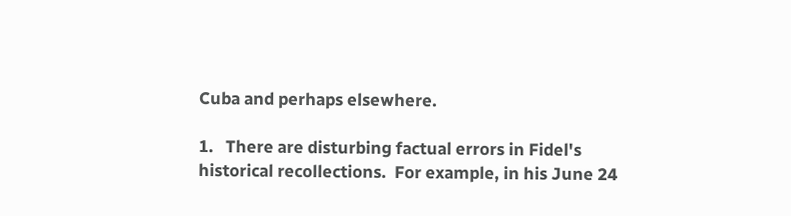Cuba and perhaps elsewhere.

1.   There are disturbing factual errors in Fidel's historical recollections.  For example, in his June 24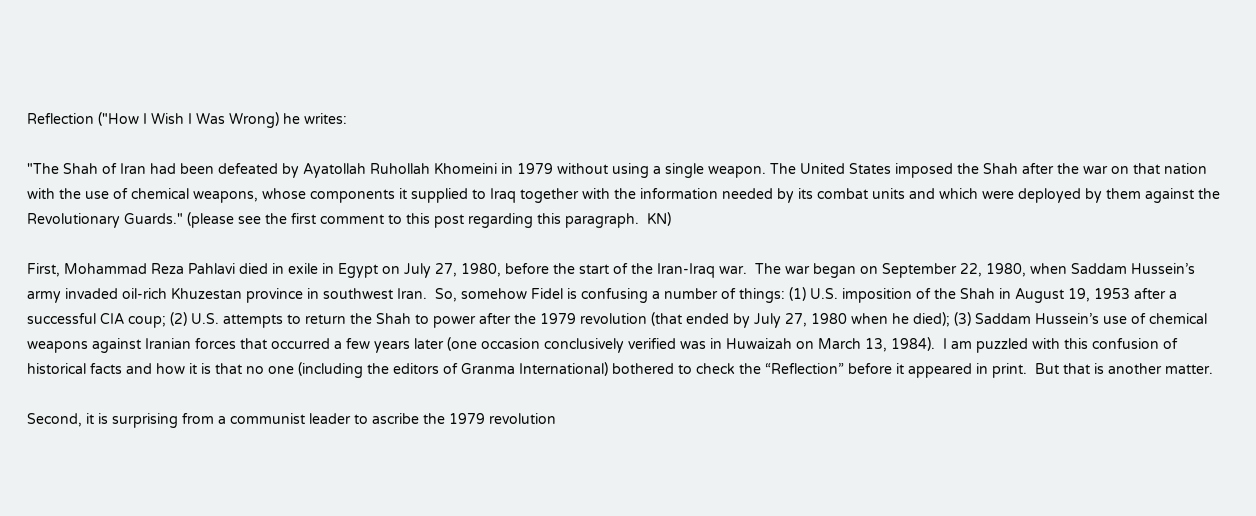Reflection ("How I Wish I Was Wrong) he writes:

"The Shah of Iran had been defeated by Ayatollah Ruhollah Khomeini in 1979 without using a single weapon. The United States imposed the Shah after the war on that nation with the use of chemical weapons, whose components it supplied to Iraq together with the information needed by its combat units and which were deployed by them against the Revolutionary Guards." (please see the first comment to this post regarding this paragraph.  KN)

First, Mohammad Reza Pahlavi died in exile in Egypt on July 27, 1980, before the start of the Iran-Iraq war.  The war began on September 22, 1980, when Saddam Hussein’s army invaded oil-rich Khuzestan province in southwest Iran.  So, somehow Fidel is confusing a number of things: (1) U.S. imposition of the Shah in August 19, 1953 after a successful CIA coup; (2) U.S. attempts to return the Shah to power after the 1979 revolution (that ended by July 27, 1980 when he died); (3) Saddam Hussein’s use of chemical weapons against Iranian forces that occurred a few years later (one occasion conclusively verified was in Huwaizah on March 13, 1984).  I am puzzled with this confusion of historical facts and how it is that no one (including the editors of Granma International) bothered to check the “Reflection” before it appeared in print.  But that is another matter.

Second, it is surprising from a communist leader to ascribe the 1979 revolution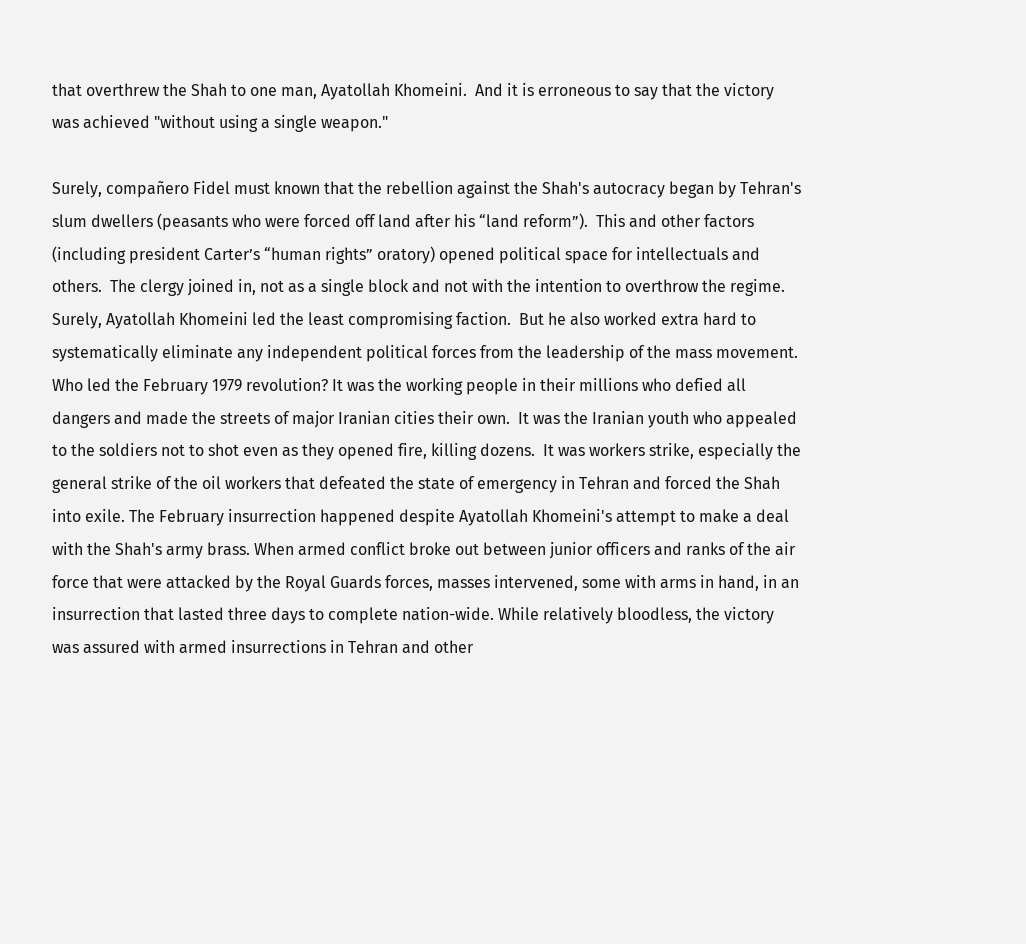that overthrew the Shah to one man, Ayatollah Khomeini.  And it is erroneous to say that the victory was achieved "without using a single weapon."

Surely, compañero Fidel must known that the rebellion against the Shah's autocracy began by Tehran's slum dwellers (peasants who were forced off land after his “land reform”).  This and other factors (including president Carter’s “human rights” oratory) opened political space for intellectuals and others.  The clergy joined in, not as a single block and not with the intention to overthrow the regime.  Surely, Ayatollah Khomeini led the least compromising faction.  But he also worked extra hard to systematically eliminate any independent political forces from the leadership of the mass movement. Who led the February 1979 revolution? It was the working people in their millions who defied all dangers and made the streets of major Iranian cities their own.  It was the Iranian youth who appealed to the soldiers not to shot even as they opened fire, killing dozens.  It was workers strike, especially the general strike of the oil workers that defeated the state of emergency in Tehran and forced the Shah into exile. The February insurrection happened despite Ayatollah Khomeini's attempt to make a deal with the Shah's army brass. When armed conflict broke out between junior officers and ranks of the air force that were attacked by the Royal Guards forces, masses intervened, some with arms in hand, in an insurrection that lasted three days to complete nation-wide. While relatively bloodless, the victory was assured with armed insurrections in Tehran and other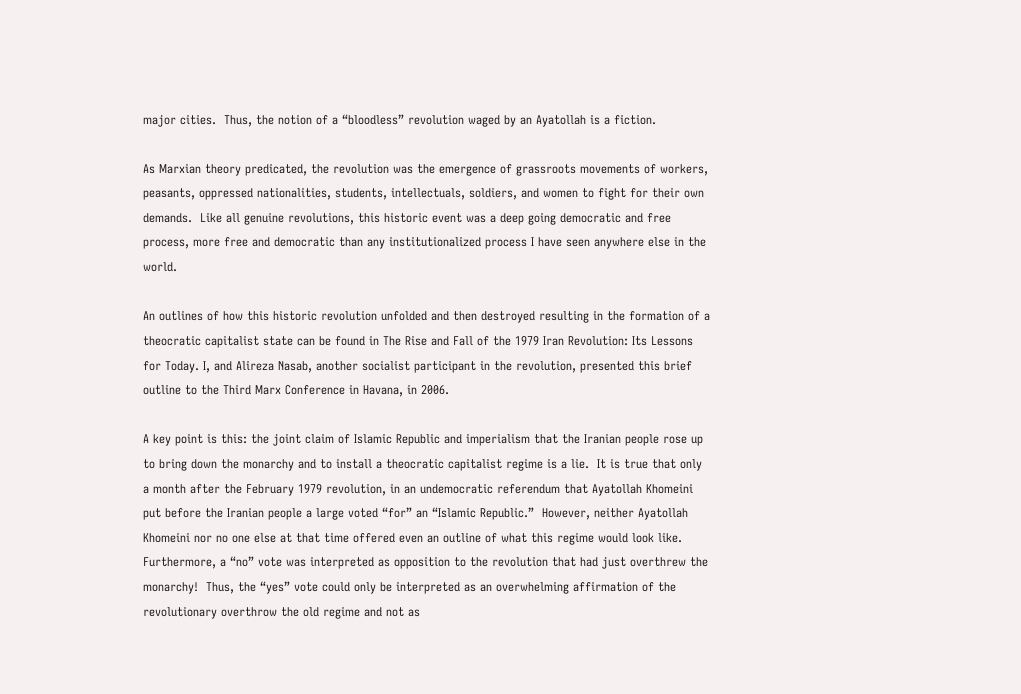major cities.  Thus, the notion of a “bloodless” revolution waged by an Ayatollah is a fiction.

As Marxian theory predicated, the revolution was the emergence of grassroots movements of workers, peasants, oppressed nationalities, students, intellectuals, soldiers, and women to fight for their own demands.  Like all genuine revolutions, this historic event was a deep going democratic and free process, more free and democratic than any institutionalized process I have seen anywhere else in the world.

An outlines of how this historic revolution unfolded and then destroyed resulting in the formation of a theocratic capitalist state can be found in The Rise and Fall of the 1979 Iran Revolution: Its Lessons for Today. I, and Alireza Nasab, another socialist participant in the revolution, presented this brief outline to the Third Marx Conference in Havana, in 2006.

A key point is this: the joint claim of Islamic Republic and imperialism that the Iranian people rose up to bring down the monarchy and to install a theocratic capitalist regime is a lie.  It is true that only a month after the February 1979 revolution, in an undemocratic referendum that Ayatollah Khomeini put before the Iranian people a large voted “for” an “Islamic Republic.”  However, neither Ayatollah Khomeini nor no one else at that time offered even an outline of what this regime would look like.  Furthermore, a “no” vote was interpreted as opposition to the revolution that had just overthrew the monarchy!  Thus, the “yes” vote could only be interpreted as an overwhelming affirmation of the revolutionary overthrow the old regime and not as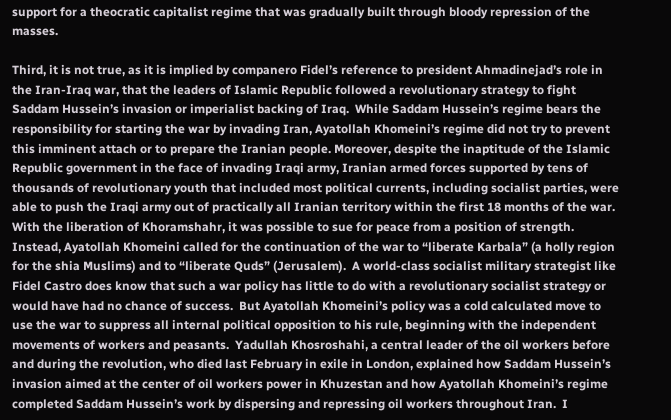support for a theocratic capitalist regime that was gradually built through bloody repression of the masses.

Third, it is not true, as it is implied by companero Fidel’s reference to president Ahmadinejad’s role in the Iran-Iraq war, that the leaders of Islamic Republic followed a revolutionary strategy to fight Saddam Hussein’s invasion or imperialist backing of Iraq.  While Saddam Hussein’s regime bears the responsibility for starting the war by invading Iran, Ayatollah Khomeini’s regime did not try to prevent this imminent attach or to prepare the Iranian people. Moreover, despite the inaptitude of the Islamic Republic government in the face of invading Iraqi army, Iranian armed forces supported by tens of thousands of revolutionary youth that included most political currents, including socialist parties, were able to push the Iraqi army out of practically all Iranian territory within the first 18 months of the war.  With the liberation of Khoramshahr, it was possible to sue for peace from a position of strength. Instead, Ayatollah Khomeini called for the continuation of the war to “liberate Karbala” (a holly region for the shia Muslims) and to “liberate Quds” (Jerusalem).  A world-class socialist military strategist like Fidel Castro does know that such a war policy has little to do with a revolutionary socialist strategy or would have had no chance of success.  But Ayatollah Khomeini’s policy was a cold calculated move to use the war to suppress all internal political opposition to his rule, beginning with the independent movements of workers and peasants.  Yadullah Khosroshahi, a central leader of the oil workers before and during the revolution, who died last February in exile in London, explained how Saddam Hussein’s invasion aimed at the center of oil workers power in Khuzestan and how Ayatollah Khomeini’s regime completed Saddam Hussein’s work by dispersing and repressing oil workers throughout Iran.  I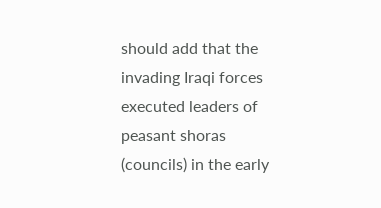should add that the invading Iraqi forces executed leaders of peasant shoras (councils) in the early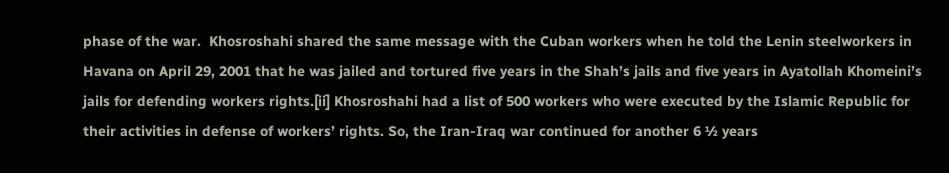phase of the war.  Khosroshahi shared the same message with the Cuban workers when he told the Lenin steelworkers in Havana on April 29, 2001 that he was jailed and tortured five years in the Shah’s jails and five years in Ayatollah Khomeini’s jails for defending workers rights.[ii] Khosroshahi had a list of 500 workers who were executed by the Islamic Republic for their activities in defense of workers’ rights. So, the Iran-Iraq war continued for another 6 ½ years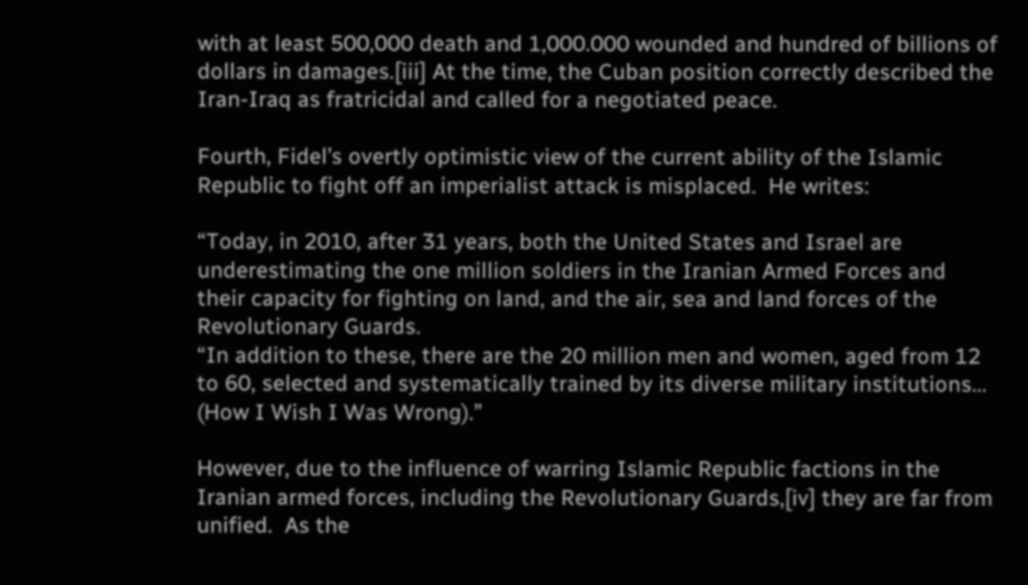with at least 500,000 death and 1,000.000 wounded and hundred of billions of dollars in damages.[iii] At the time, the Cuban position correctly described the Iran-Iraq as fratricidal and called for a negotiated peace.

Fourth, Fidel’s overtly optimistic view of the current ability of the Islamic Republic to fight off an imperialist attack is misplaced.  He writes:

“Today, in 2010, after 31 years, both the United States and Israel are underestimating the one million soldiers in the Iranian Armed Forces and their capacity for fighting on land, and the air, sea and land forces of the Revolutionary Guards.
“In addition to these, there are the 20 million men and women, aged from 12 to 60, selected and systematically trained by its diverse military institutions... (How I Wish I Was Wrong).”

However, due to the influence of warring Islamic Republic factions in the Iranian armed forces, including the Revolutionary Guards,[iv] they are far from unified.  As the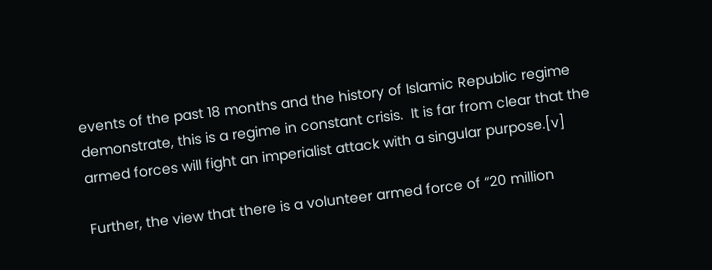events of the past 18 months and the history of Islamic Republic regime demonstrate, this is a regime in constant crisis.  It is far from clear that the armed forces will fight an imperialist attack with a singular purpose.[v]

Further, the view that there is a volunteer armed force of “20 million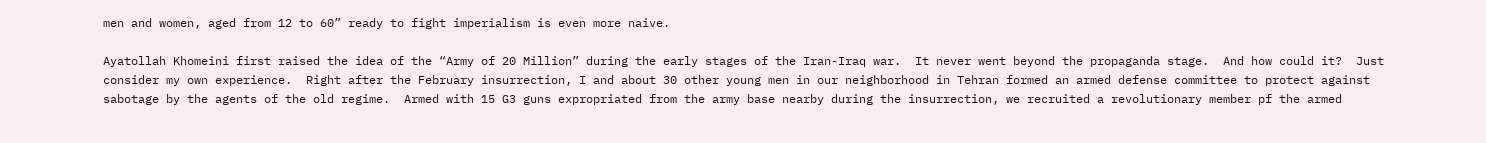men and women, aged from 12 to 60” ready to fight imperialism is even more naive.

Ayatollah Khomeini first raised the idea of the “Army of 20 Million” during the early stages of the Iran-Iraq war.  It never went beyond the propaganda stage.  And how could it?  Just consider my own experience.  Right after the February insurrection, I and about 30 other young men in our neighborhood in Tehran formed an armed defense committee to protect against sabotage by the agents of the old regime.  Armed with 15 G3 guns expropriated from the army base nearby during the insurrection, we recruited a revolutionary member pf the armed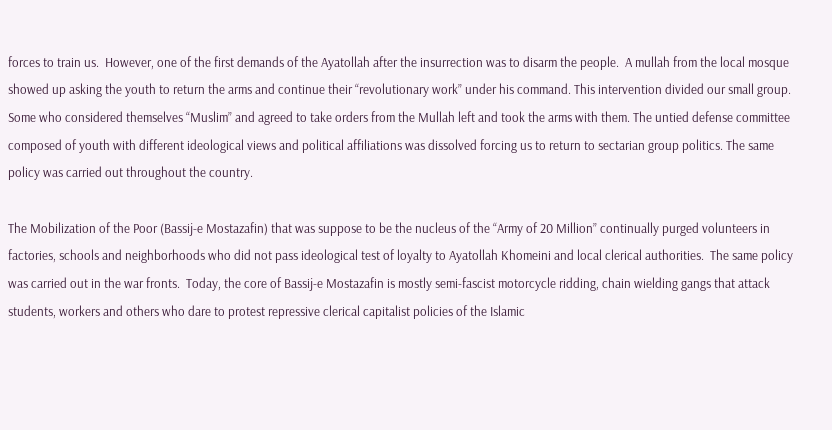forces to train us.  However, one of the first demands of the Ayatollah after the insurrection was to disarm the people.  A mullah from the local mosque showed up asking the youth to return the arms and continue their “revolutionary work” under his command. This intervention divided our small group.  Some who considered themselves “Muslim” and agreed to take orders from the Mullah left and took the arms with them. The untied defense committee composed of youth with different ideological views and political affiliations was dissolved forcing us to return to sectarian group politics. The same policy was carried out throughout the country.

The Mobilization of the Poor (Bassij-e Mostazafin) that was suppose to be the nucleus of the “Army of 20 Million” continually purged volunteers in factories, schools and neighborhoods who did not pass ideological test of loyalty to Ayatollah Khomeini and local clerical authorities.  The same policy was carried out in the war fronts.  Today, the core of Bassij-e Mostazafin is mostly semi-fascist motorcycle ridding, chain wielding gangs that attack students, workers and others who dare to protest repressive clerical capitalist policies of the Islamic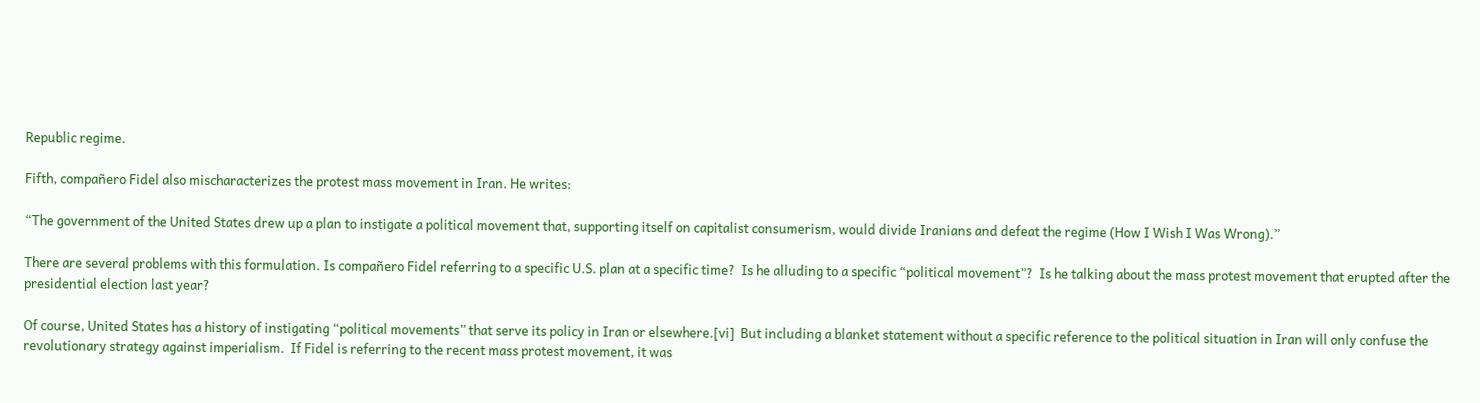Republic regime.

Fifth, compañero Fidel also mischaracterizes the protest mass movement in Iran. He writes:

“The government of the United States drew up a plan to instigate a political movement that, supporting itself on capitalist consumerism, would divide Iranians and defeat the regime (How I Wish I Was Wrong).”

There are several problems with this formulation. Is compañero Fidel referring to a specific U.S. plan at a specific time?  Is he alluding to a specific “political movement”?  Is he talking about the mass protest movement that erupted after the presidential election last year?

Of course, United States has a history of instigating “political movements” that serve its policy in Iran or elsewhere.[vi]  But including a blanket statement without a specific reference to the political situation in Iran will only confuse the revolutionary strategy against imperialism.  If Fidel is referring to the recent mass protest movement, it was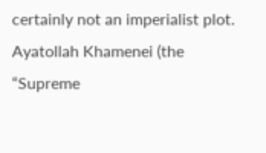certainly not an imperialist plot.  Ayatollah Khamenei (the “Supreme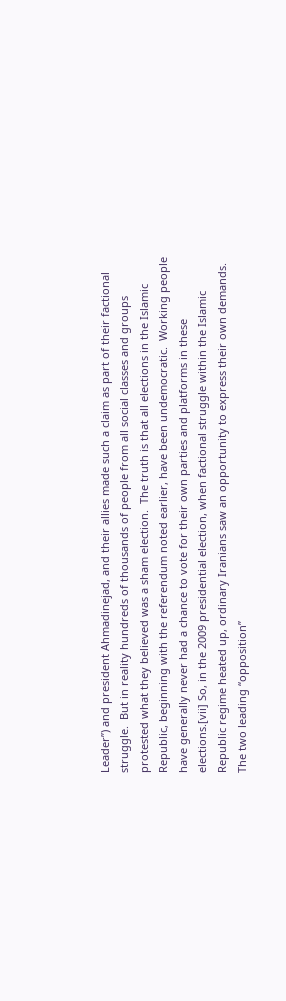Leader”) and president Ahmadinejad, and their allies made such a claim as part of their factional struggle.  But in reality hundreds of thousands of people from all social classes and groups protested what they believed was a sham election.  The truth is that all elections in the Islamic Republic, beginning with the referendum noted earlier, have been undemocratic.  Working people have generally never had a chance to vote for their own parties and platforms in these elections.[vii] So, in the 2009 presidential election, when factional struggle within the Islamic Republic regime heated up, ordinary Iranians saw an opportunity to express their own demands.  The two leading “opposition”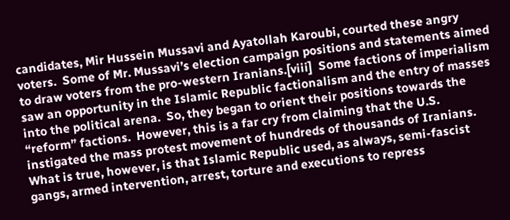candidates, Mir Hussein Mussavi and Ayatollah Karoubi, courted these angry voters.  Some of Mr. Mussavi’s election campaign positions and statements aimed to draw voters from the pro-western Iranians.[viii]  Some factions of imperialism saw an opportunity in the Islamic Republic factionalism and the entry of masses into the political arena.  So, they began to orient their positions towards the “reform” factions.  However, this is a far cry from claiming that the U.S. instigated the mass protest movement of hundreds of thousands of Iranians.  What is true, however, is that Islamic Republic used, as always, semi-fascist gangs, armed intervention, arrest, torture and executions to repress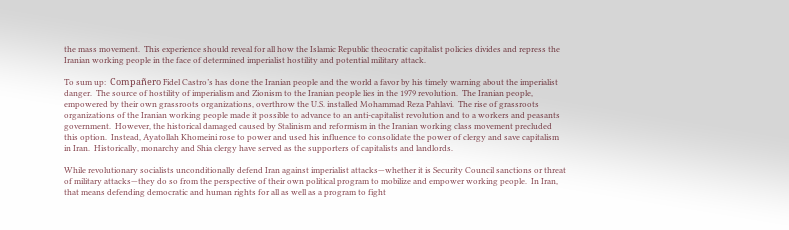the mass movement.  This experience should reveal for all how the Islamic Republic theocratic capitalist policies divides and repress the Iranian working people in the face of determined imperialist hostility and potential military attack.

To sum up:  Compañero Fidel Castro’s has done the Iranian people and the world a favor by his timely warning about the imperialist danger.  The source of hostility of imperialism and Zionism to the Iranian people lies in the 1979 revolution.  The Iranian people, empowered by their own grassroots organizations, overthrow the U.S. installed Mohammad Reza Pahlavi.  The rise of grassroots organizations of the Iranian working people made it possible to advance to an anti-capitalist revolution and to a workers and peasants government.  However, the historical damaged caused by Stalinism and reformism in the Iranian working class movement precluded this option.  Instead, Ayatollah Khomeini rose to power and used his influence to consolidate the power of clergy and save capitalism in Iran.  Historically, monarchy and Shia clergy have served as the supporters of capitalists and landlords.

While revolutionary socialists unconditionally defend Iran against imperialist attacks—whether it is Security Council sanctions or threat of military attacks—they do so from the perspective of their own political program to mobilize and empower working people.  In Iran, that means defending democratic and human rights for all as well as a program to fight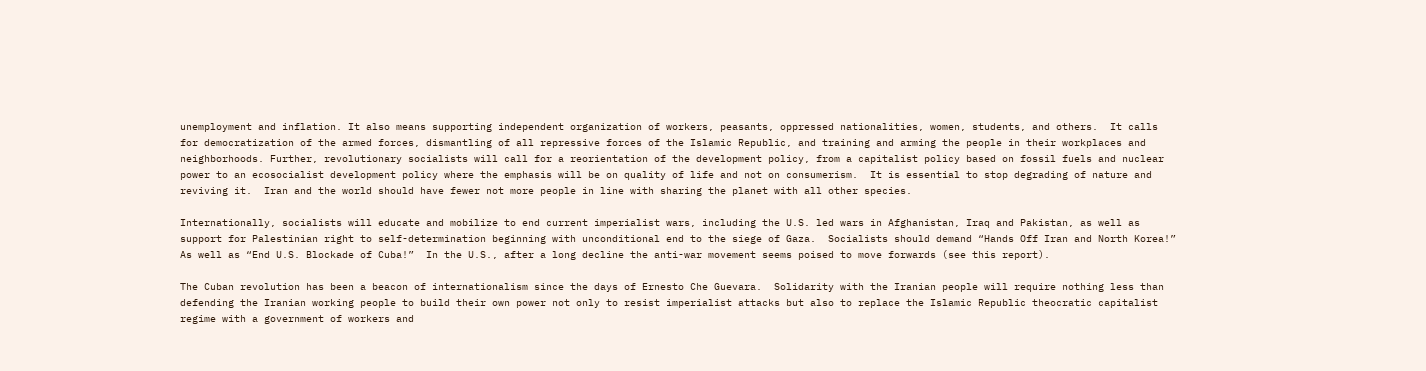unemployment and inflation. It also means supporting independent organization of workers, peasants, oppressed nationalities, women, students, and others.  It calls for democratization of the armed forces, dismantling of all repressive forces of the Islamic Republic, and training and arming the people in their workplaces and neighborhoods. Further, revolutionary socialists will call for a reorientation of the development policy, from a capitalist policy based on fossil fuels and nuclear power to an ecosocialist development policy where the emphasis will be on quality of life and not on consumerism.  It is essential to stop degrading of nature and reviving it.  Iran and the world should have fewer not more people in line with sharing the planet with all other species.

Internationally, socialists will educate and mobilize to end current imperialist wars, including the U.S. led wars in Afghanistan, Iraq and Pakistan, as well as support for Palestinian right to self-determination beginning with unconditional end to the siege of Gaza.  Socialists should demand “Hands Off Iran and North Korea!” As well as “End U.S. Blockade of Cuba!”  In the U.S., after a long decline the anti-war movement seems poised to move forwards (see this report).

The Cuban revolution has been a beacon of internationalism since the days of Ernesto Che Guevara.  Solidarity with the Iranian people will require nothing less than defending the Iranian working people to build their own power not only to resist imperialist attacks but also to replace the Islamic Republic theocratic capitalist regime with a government of workers and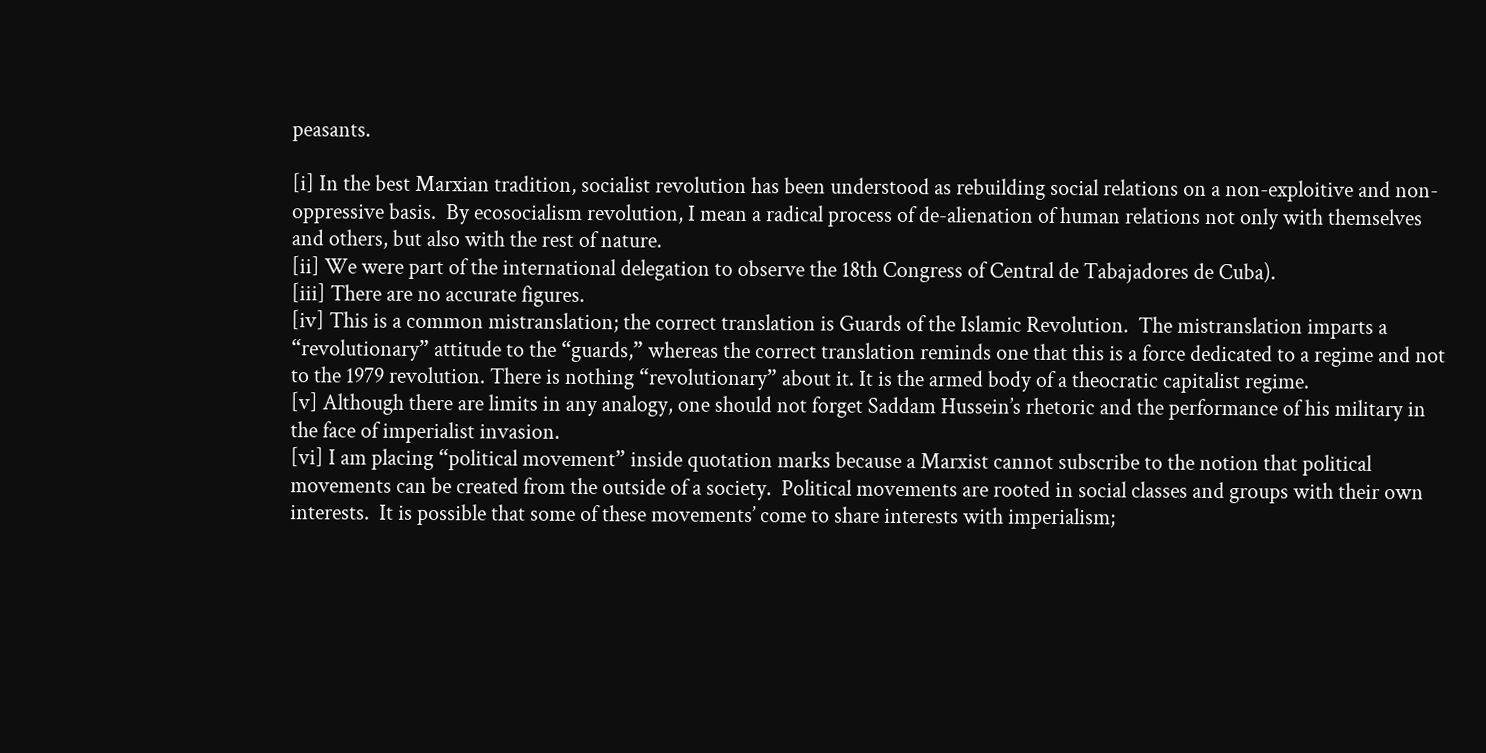peasants.

[i] In the best Marxian tradition, socialist revolution has been understood as rebuilding social relations on a non-exploitive and non-oppressive basis.  By ecosocialism revolution, I mean a radical process of de-alienation of human relations not only with themselves and others, but also with the rest of nature.
[ii] We were part of the international delegation to observe the 18th Congress of Central de Tabajadores de Cuba).
[iii] There are no accurate figures.
[iv] This is a common mistranslation; the correct translation is Guards of the Islamic Revolution.  The mistranslation imparts a “revolutionary” attitude to the “guards,” whereas the correct translation reminds one that this is a force dedicated to a regime and not to the 1979 revolution. There is nothing “revolutionary” about it. It is the armed body of a theocratic capitalist regime.
[v] Although there are limits in any analogy, one should not forget Saddam Hussein’s rhetoric and the performance of his military in the face of imperialist invasion.
[vi] I am placing “political movement” inside quotation marks because a Marxist cannot subscribe to the notion that political movements can be created from the outside of a society.  Political movements are rooted in social classes and groups with their own interests.  It is possible that some of these movements’ come to share interests with imperialism;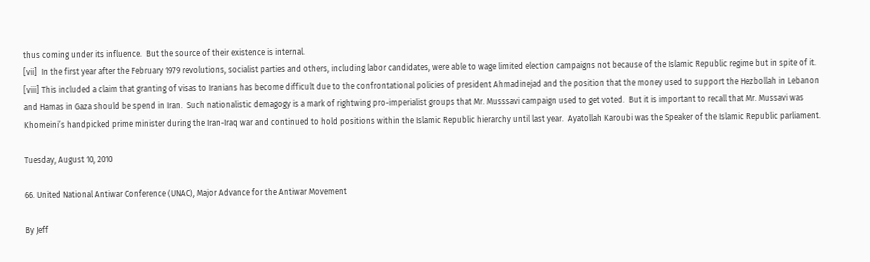thus coming under its influence.  But the source of their existence is internal.
[vii]  In the first year after the February 1979 revolutions, socialist parties and others, including labor candidates, were able to wage limited election campaigns not because of the Islamic Republic regime but in spite of it.
[viii] This included a claim that granting of visas to Iranians has become difficult due to the confrontational policies of president Ahmadinejad and the position that the money used to support the Hezbollah in Lebanon and Hamas in Gaza should be spend in Iran.  Such nationalistic demagogy is a mark of rightwing pro-imperialist groups that Mr. Musssavi campaign used to get voted.  But it is important to recall that Mr. Mussavi was Khomeini’s handpicked prime minister during the Iran-Iraq war and continued to hold positions within the Islamic Republic hierarchy until last year.  Ayatollah Karoubi was the Speaker of the Islamic Republic parliament.

Tuesday, August 10, 2010

66. United National Antiwar Conference (UNAC), Major Advance for the Antiwar Movement

By Jeff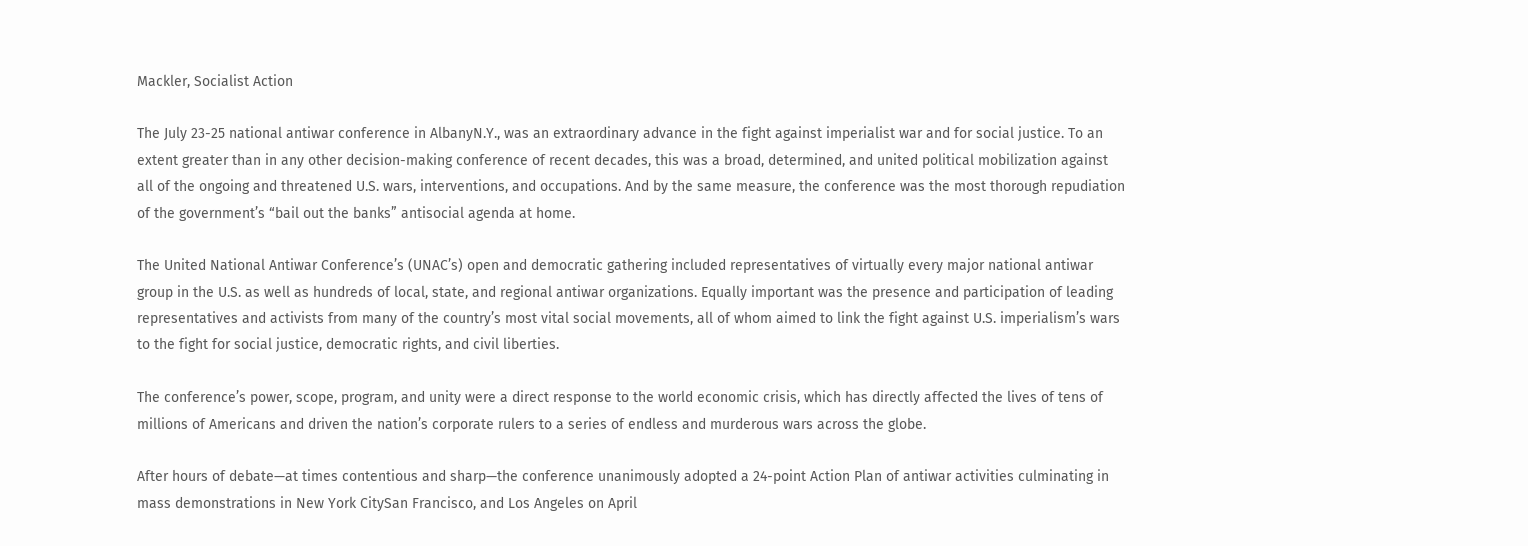Mackler, Socialist Action

The July 23-25 national antiwar conference in AlbanyN.Y., was an extraordinary advance in the fight against imperialist war and for social justice. To an extent greater than in any other decision-making conference of recent decades, this was a broad, determined, and united political mobilization against all of the ongoing and threatened U.S. wars, interventions, and occupations. And by the same measure, the conference was the most thorough repudiation of the government’s “bail out the banks” antisocial agenda at home.

The United National Antiwar Conference’s (UNAC’s) open and democratic gathering included representatives of virtually every major national antiwar group in the U.S. as well as hundreds of local, state, and regional antiwar organizations. Equally important was the presence and participation of leading representatives and activists from many of the country’s most vital social movements, all of whom aimed to link the fight against U.S. imperialism’s wars to the fight for social justice, democratic rights, and civil liberties.

The conference’s power, scope, program, and unity were a direct response to the world economic crisis, which has directly affected the lives of tens of millions of Americans and driven the nation’s corporate rulers to a series of endless and murderous wars across the globe.

After hours of debate—at times contentious and sharp—the conference unanimously adopted a 24-point Action Plan of antiwar activities culminating in mass demonstrations in New York CitySan Francisco, and Los Angeles on April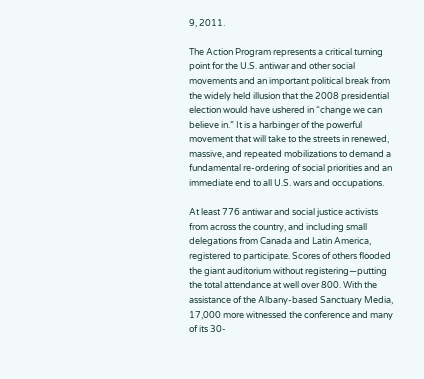9, 2011.

The Action Program represents a critical turning point for the U.S. antiwar and other social movements and an important political break from the widely held illusion that the 2008 presidential election would have ushered in “change we can believe in.” It is a harbinger of the powerful movement that will take to the streets in renewed, massive, and repeated mobilizations to demand a fundamental re-ordering of social priorities and an immediate end to all U.S. wars and occupations.

At least 776 antiwar and social justice activists from across the country, and including small delegations from Canada and Latin America, registered to participate. Scores of others flooded the giant auditorium without registering—putting the total attendance at well over 800. With the assistance of the Albany-based Sanctuary Media, 17,000 more witnessed the conference and many of its 30-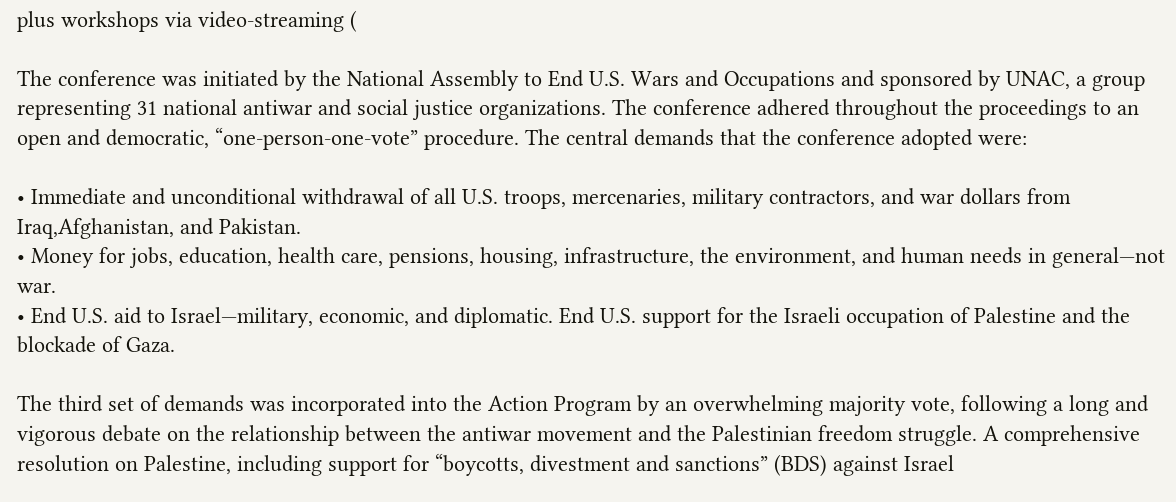plus workshops via video-streaming (

The conference was initiated by the National Assembly to End U.S. Wars and Occupations and sponsored by UNAC, a group representing 31 national antiwar and social justice organizations. The conference adhered throughout the proceedings to an open and democratic, “one-person-one-vote” procedure. The central demands that the conference adopted were:

• Immediate and unconditional withdrawal of all U.S. troops, mercenaries, military contractors, and war dollars from Iraq,Afghanistan, and Pakistan.
• Money for jobs, education, health care, pensions, housing, infrastructure, the environment, and human needs in general—not war.
• End U.S. aid to Israel—military, economic, and diplomatic. End U.S. support for the Israeli occupation of Palestine and the blockade of Gaza.

The third set of demands was incorporated into the Action Program by an overwhelming majority vote, following a long and vigorous debate on the relationship between the antiwar movement and the Palestinian freedom struggle. A comprehensive resolution on Palestine, including support for “boycotts, divestment and sanctions” (BDS) against Israel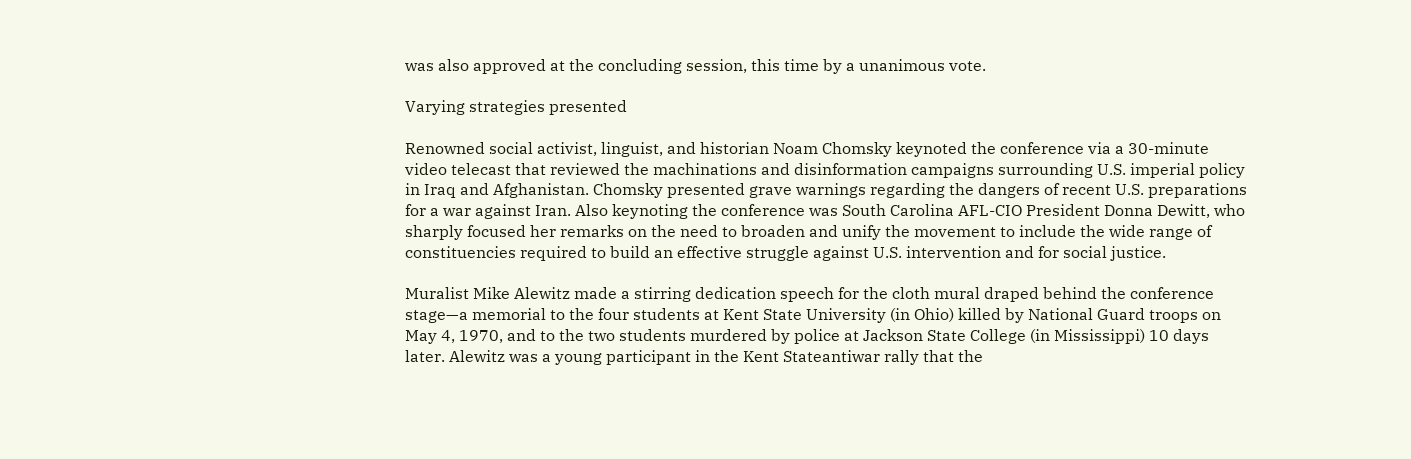was also approved at the concluding session, this time by a unanimous vote.

Varying strategies presented

Renowned social activist, linguist, and historian Noam Chomsky keynoted the conference via a 30-minute video telecast that reviewed the machinations and disinformation campaigns surrounding U.S. imperial policy in Iraq and Afghanistan. Chomsky presented grave warnings regarding the dangers of recent U.S. preparations for a war against Iran. Also keynoting the conference was South Carolina AFL-CIO President Donna Dewitt, who sharply focused her remarks on the need to broaden and unify the movement to include the wide range of constituencies required to build an effective struggle against U.S. intervention and for social justice.

Muralist Mike Alewitz made a stirring dedication speech for the cloth mural draped behind the conference stage—a memorial to the four students at Kent State University (in Ohio) killed by National Guard troops on May 4, 1970, and to the two students murdered by police at Jackson State College (in Mississippi) 10 days later. Alewitz was a young participant in the Kent Stateantiwar rally that the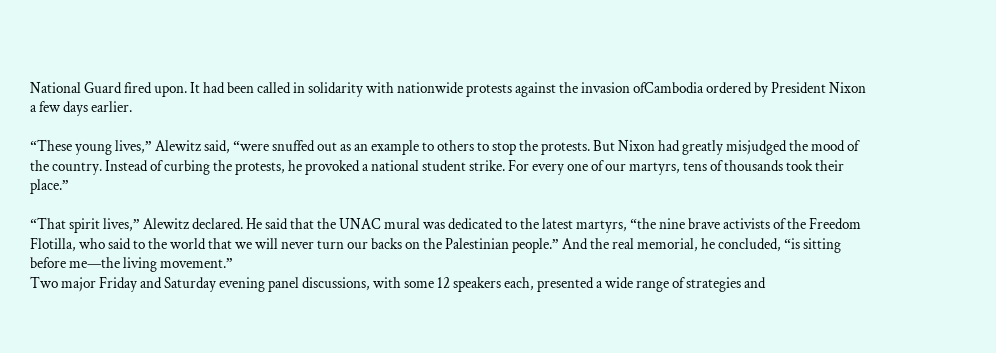National Guard fired upon. It had been called in solidarity with nationwide protests against the invasion ofCambodia ordered by President Nixon a few days earlier.

“These young lives,” Alewitz said, “were snuffed out as an example to others to stop the protests. But Nixon had greatly misjudged the mood of the country. Instead of curbing the protests, he provoked a national student strike. For every one of our martyrs, tens of thousands took their place.”

“That spirit lives,” Alewitz declared. He said that the UNAC mural was dedicated to the latest martyrs, “the nine brave activists of the Freedom Flotilla, who said to the world that we will never turn our backs on the Palestinian people.” And the real memorial, he concluded, “is sitting before me—the living movement.”
Two major Friday and Saturday evening panel discussions, with some 12 speakers each, presented a wide range of strategies and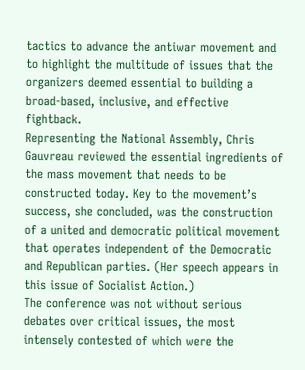tactics to advance the antiwar movement and to highlight the multitude of issues that the organizers deemed essential to building a broad-based, inclusive, and effective fightback.
Representing the National Assembly, Chris Gauvreau reviewed the essential ingredients of the mass movement that needs to be constructed today. Key to the movement’s success, she concluded, was the construction of a united and democratic political movement that operates independent of the Democratic and Republican parties. (Her speech appears in this issue of Socialist Action.)
The conference was not without serious debates over critical issues, the most intensely contested of which were the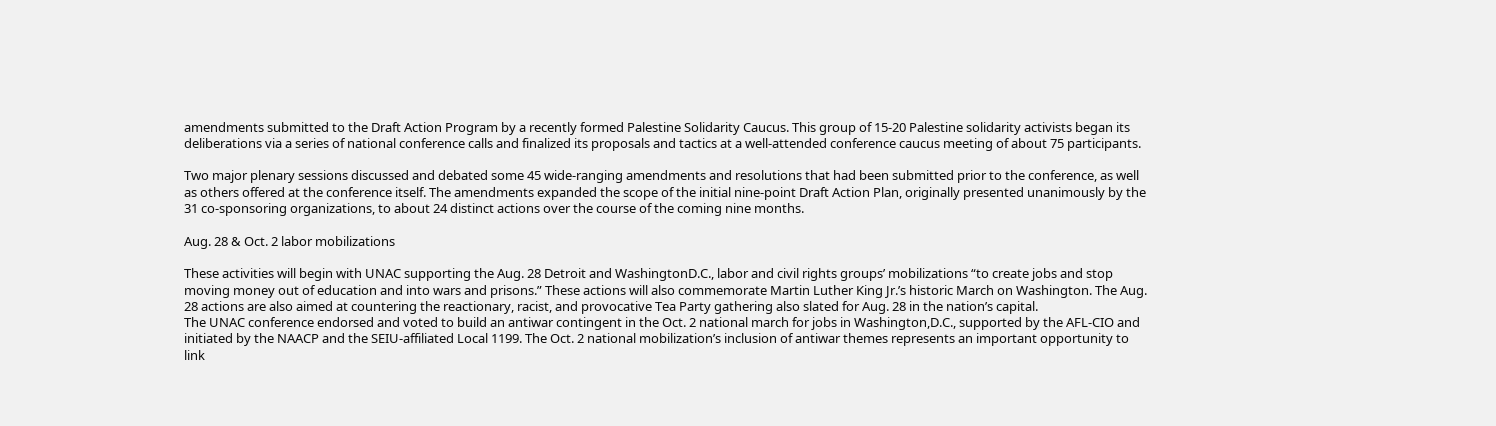amendments submitted to the Draft Action Program by a recently formed Palestine Solidarity Caucus. This group of 15-20 Palestine solidarity activists began its deliberations via a series of national conference calls and finalized its proposals and tactics at a well-attended conference caucus meeting of about 75 participants.

Two major plenary sessions discussed and debated some 45 wide-ranging amendments and resolutions that had been submitted prior to the conference, as well as others offered at the conference itself. The amendments expanded the scope of the initial nine-point Draft Action Plan, originally presented unanimously by the 31 co-sponsoring organizations, to about 24 distinct actions over the course of the coming nine months.

Aug. 28 & Oct. 2 labor mobilizations

These activities will begin with UNAC supporting the Aug. 28 Detroit and WashingtonD.C., labor and civil rights groups’ mobilizations “to create jobs and stop moving money out of education and into wars and prisons.” These actions will also commemorate Martin Luther King Jr.’s historic March on Washington. The Aug. 28 actions are also aimed at countering the reactionary, racist, and provocative Tea Party gathering also slated for Aug. 28 in the nation’s capital.
The UNAC conference endorsed and voted to build an antiwar contingent in the Oct. 2 national march for jobs in Washington,D.C., supported by the AFL-CIO and initiated by the NAACP and the SEIU-affiliated Local 1199. The Oct. 2 national mobilization’s inclusion of antiwar themes represents an important opportunity to link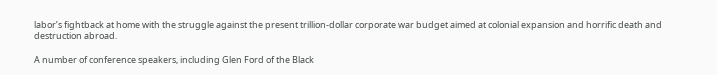labor’s fightback at home with the struggle against the present trillion-dollar corporate war budget aimed at colonial expansion and horrific death and destruction abroad.

A number of conference speakers, including Glen Ford of the Black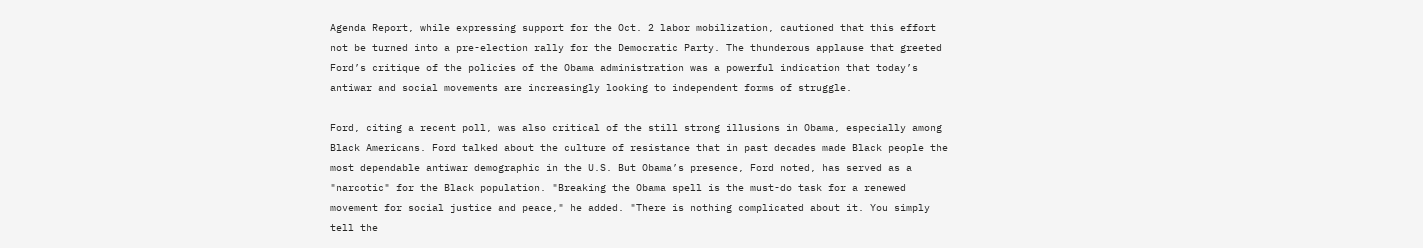Agenda Report, while expressing support for the Oct. 2 labor mobilization, cautioned that this effort not be turned into a pre-election rally for the Democratic Party. The thunderous applause that greeted Ford’s critique of the policies of the Obama administration was a powerful indication that today’s antiwar and social movements are increasingly looking to independent forms of struggle.

Ford, citing a recent poll, was also critical of the still strong illusions in Obama, especially among Black Americans. Ford talked about the culture of resistance that in past decades made Black people the most dependable antiwar demographic in the U.S. But Obama’s presence, Ford noted, has served as a "narcotic" for the Black population. "Breaking the Obama spell is the must-do task for a renewed movement for social justice and peace," he added. "There is nothing complicated about it. You simply tell the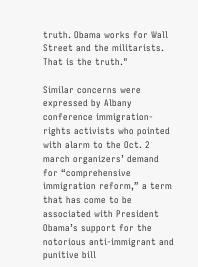truth. Obama works for Wall Street and the militarists. That is the truth."

Similar concerns were expressed by Albany conference immigration-rights activists who pointed with alarm to the Oct. 2 march organizers’ demand for “comprehensive immigration reform,” a term that has come to be associated with President Obama’s support for the notorious anti-immigrant and punitive bill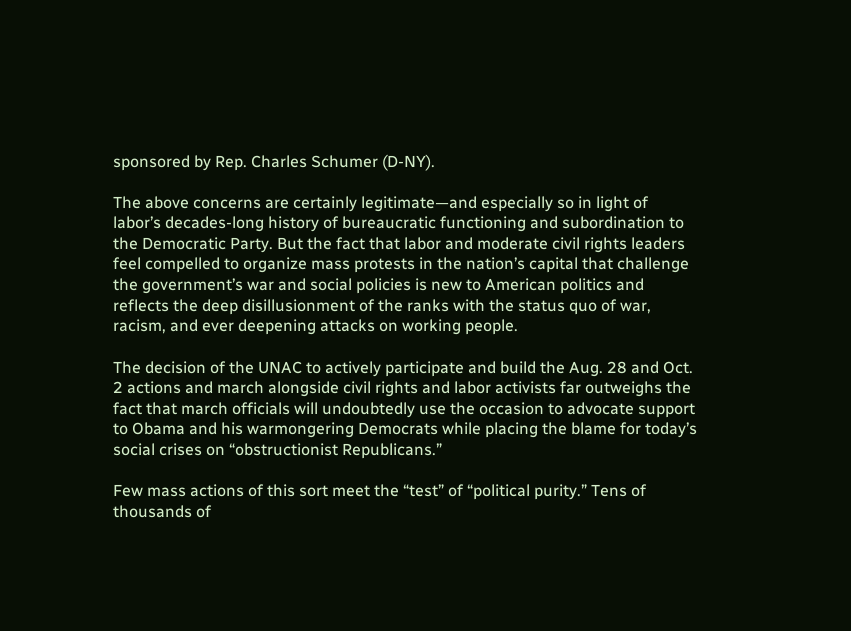sponsored by Rep. Charles Schumer (D-NY).

The above concerns are certainly legitimate—and especially so in light of labor’s decades-long history of bureaucratic functioning and subordination to the Democratic Party. But the fact that labor and moderate civil rights leaders feel compelled to organize mass protests in the nation’s capital that challenge the government’s war and social policies is new to American politics and reflects the deep disillusionment of the ranks with the status quo of war, racism, and ever deepening attacks on working people.

The decision of the UNAC to actively participate and build the Aug. 28 and Oct. 2 actions and march alongside civil rights and labor activists far outweighs the fact that march officials will undoubtedly use the occasion to advocate support to Obama and his warmongering Democrats while placing the blame for today’s social crises on “obstructionist Republicans.”

Few mass actions of this sort meet the “test” of “political purity.” Tens of thousands of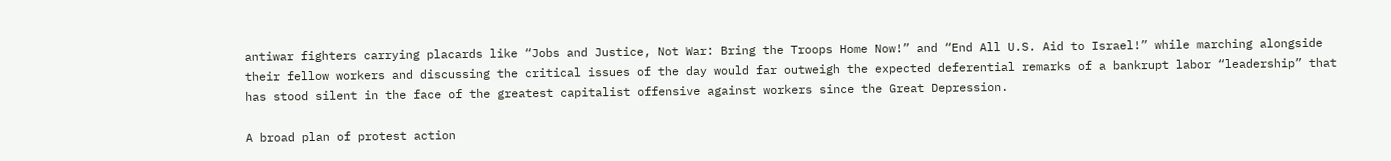antiwar fighters carrying placards like “Jobs and Justice, Not War: Bring the Troops Home Now!” and “End All U.S. Aid to Israel!” while marching alongside their fellow workers and discussing the critical issues of the day would far outweigh the expected deferential remarks of a bankrupt labor “leadership” that has stood silent in the face of the greatest capitalist offensive against workers since the Great Depression.

A broad plan of protest action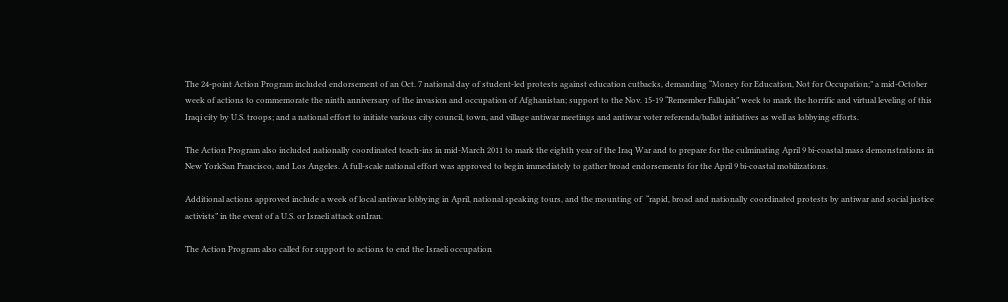The 24-point Action Program included endorsement of an Oct. 7 national day of student-led protests against education cutbacks, demanding “Money for Education, Not for Occupation;” a mid-October week of actions to commemorate the ninth anniversary of the invasion and occupation of Afghanistan; support to the Nov. 15-19 “Remember Fallujah” week to mark the horrific and virtual leveling of this Iraqi city by U.S. troops; and a national effort to initiate various city council, town, and village antiwar meetings and antiwar voter referenda/ballot initiatives as well as lobbying efforts.

The Action Program also included nationally coordinated teach-ins in mid-March 2011 to mark the eighth year of the Iraq War and to prepare for the culminating April 9 bi-coastal mass demonstrations in New YorkSan Francisco, and Los Angeles. A full-scale national effort was approved to begin immediately to gather broad endorsements for the April 9 bi-coastal mobilizations.

Additional actions approved include a week of local antiwar lobbying in April, national speaking tours, and the mounting of  “rapid, broad and nationally coordinated protests by antiwar and social justice activists” in the event of a U.S. or Israeli attack onIran.

The Action Program also called for support to actions to end the Israeli occupation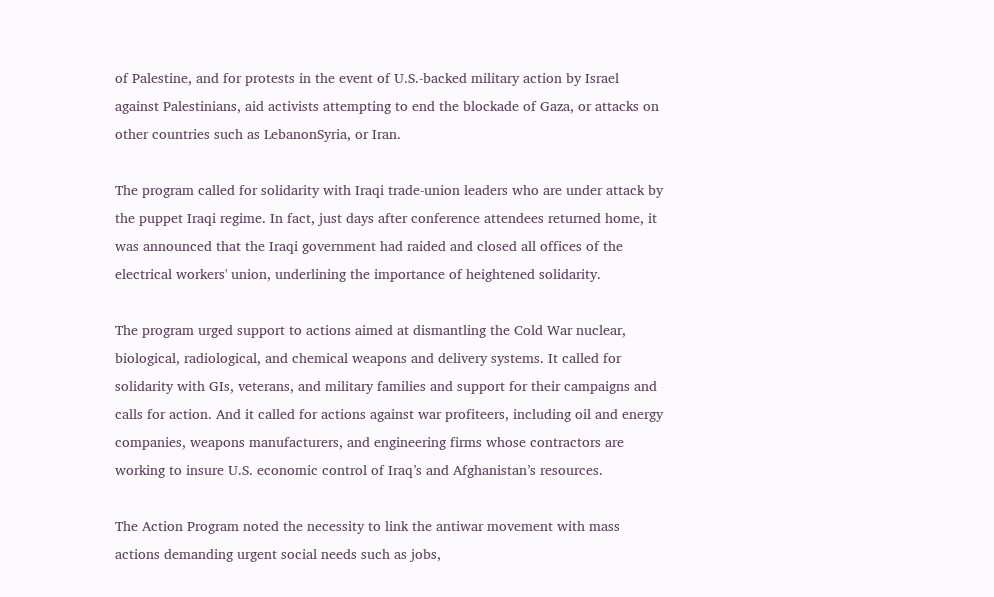of Palestine, and for protests in the event of U.S.-backed military action by Israel against Palestinians, aid activists attempting to end the blockade of Gaza, or attacks on other countries such as LebanonSyria, or Iran.

The program called for solidarity with Iraqi trade-union leaders who are under attack by the puppet Iraqi regime. In fact, just days after conference attendees returned home, it was announced that the Iraqi government had raided and closed all offices of the electrical workers' union, underlining the importance of heightened solidarity.

The program urged support to actions aimed at dismantling the Cold War nuclear, biological, radiological, and chemical weapons and delivery systems. It called for solidarity with GIs, veterans, and military families and support for their campaigns and calls for action. And it called for actions against war profiteers, including oil and energy companies, weapons manufacturers, and engineering firms whose contractors are working to insure U.S. economic control of Iraq’s and Afghanistan’s resources.

The Action Program noted the necessity to link the antiwar movement with mass actions demanding urgent social needs such as jobs,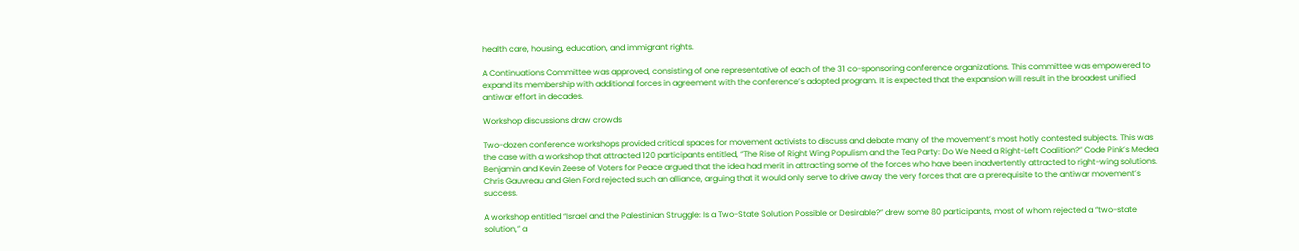health care, housing, education, and immigrant rights.

A Continuations Committee was approved, consisting of one representative of each of the 31 co-sponsoring conference organizations. This committee was empowered to expand its membership with additional forces in agreement with the conference’s adopted program. It is expected that the expansion will result in the broadest unified antiwar effort in decades.

Workshop discussions draw crowds

Two-dozen conference workshops provided critical spaces for movement activists to discuss and debate many of the movement’s most hotly contested subjects. This was the case with a workshop that attracted 120 participants entitled, “The Rise of Right Wing Populism and the Tea Party: Do We Need a Right-Left Coalition?” Code Pink’s Medea Benjamin and Kevin Zeese of Voters for Peace argued that the idea had merit in attracting some of the forces who have been inadvertently attracted to right-wing solutions. Chris Gauvreau and Glen Ford rejected such an alliance, arguing that it would only serve to drive away the very forces that are a prerequisite to the antiwar movement’s success.

A workshop entitled “Israel and the Palestinian Struggle: Is a Two-State Solution Possible or Desirable?” drew some 80 participants, most of whom rejected a “two-state solution,” a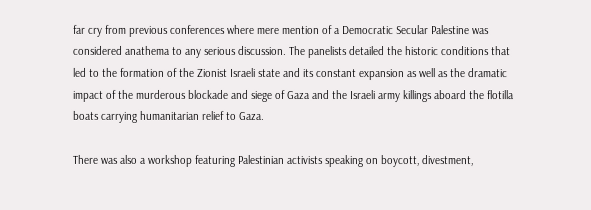far cry from previous conferences where mere mention of a Democratic Secular Palestine was considered anathema to any serious discussion. The panelists detailed the historic conditions that led to the formation of the Zionist Israeli state and its constant expansion as well as the dramatic impact of the murderous blockade and siege of Gaza and the Israeli army killings aboard the flotilla boats carrying humanitarian relief to Gaza.

There was also a workshop featuring Palestinian activists speaking on boycott, divestment,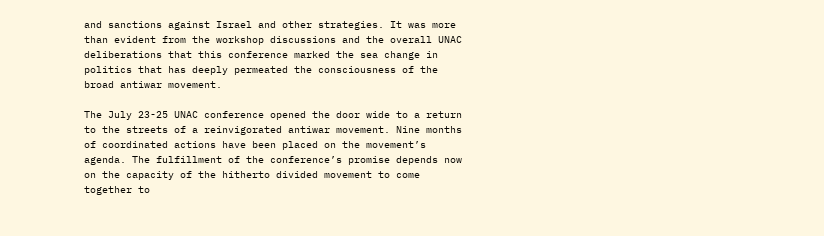and sanctions against Israel and other strategies. It was more than evident from the workshop discussions and the overall UNAC deliberations that this conference marked the sea change in politics that has deeply permeated the consciousness of the broad antiwar movement.

The July 23-25 UNAC conference opened the door wide to a return to the streets of a reinvigorated antiwar movement. Nine months of coordinated actions have been placed on the movement’s agenda. The fulfillment of the conference’s promise depends now on the capacity of the hitherto divided movement to come together to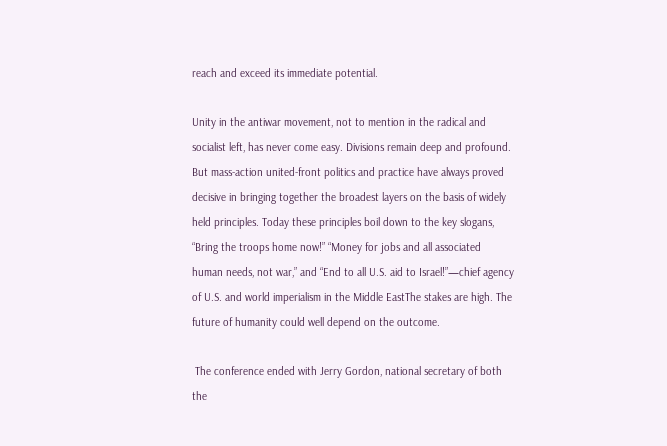reach and exceed its immediate potential.

Unity in the antiwar movement, not to mention in the radical and socialist left, has never come easy. Divisions remain deep and profound. But mass-action united-front politics and practice have always proved decisive in bringing together the broadest layers on the basis of widely held principles. Today these principles boil down to the key slogans, “Bring the troops home now!” “Money for jobs and all associated human needs, not war,” and “End to all U.S. aid to Israel!”—chief agency of U.S. and world imperialism in the Middle EastThe stakes are high. The future of humanity could well depend on the outcome.

 The conference ended with Jerry Gordon, national secretary of both the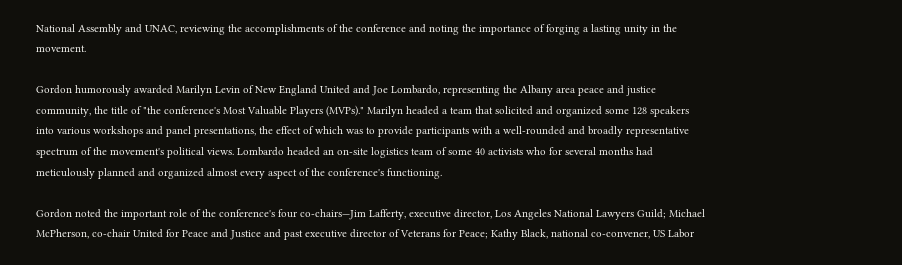National Assembly and UNAC, reviewing the accomplishments of the conference and noting the importance of forging a lasting unity in the movement.

Gordon humorously awarded Marilyn Levin of New England United and Joe Lombardo, representing the Albany area peace and justice community, the title of "the conference's Most Valuable Players (MVPs)." Marilyn headed a team that solicited and organized some 128 speakers into various workshops and panel presentations, the effect of which was to provide participants with a well-rounded and broadly representative spectrum of the movement's political views. Lombardo headed an on-site logistics team of some 40 activists who for several months had meticulously planned and organized almost every aspect of the conference's functioning.

Gordon noted the important role of the conference's four co-chairs—Jim Lafferty, executive director, Los Angeles National Lawyers Guild; Michael McPherson, co-chair United for Peace and Justice and past executive director of Veterans for Peace; Kathy Black, national co-convener, US Labor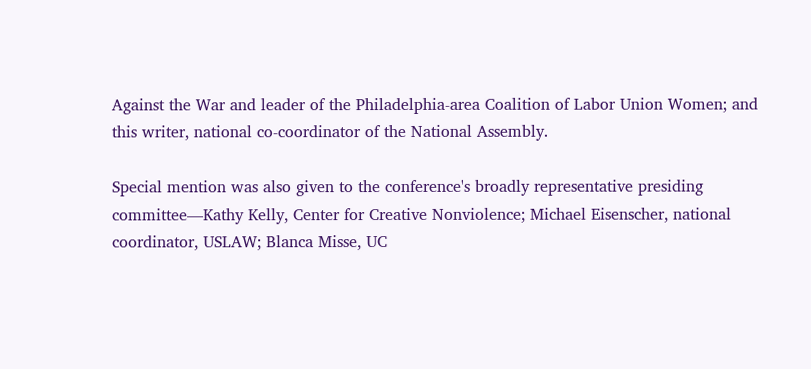Against the War and leader of the Philadelphia-area Coalition of Labor Union Women; and this writer, national co-coordinator of the National Assembly.

Special mention was also given to the conference's broadly representative presiding committee—Kathy Kelly, Center for Creative Nonviolence; Michael Eisenscher, national coordinator, USLAW; Blanca Misse, UC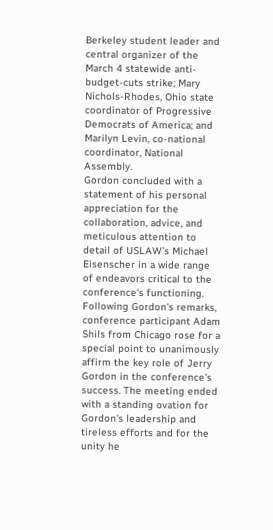Berkeley student leader and central organizer of the March 4 statewide anti-budget-cuts strike; Mary Nichols-Rhodes, Ohio state coordinator of Progressive Democrats of America; and Marilyn Levin, co-national coordinator, National Assembly.
Gordon concluded with a statement of his personal appreciation for the collaboration, advice, and meticulous attention to detail of USLAW’s Michael Eisenscher in a wide range of endeavors critical to the conference's functioning.
Following Gordon's remarks, conference participant Adam Shils from Chicago rose for a special point to unanimously affirm the key role of Jerry Gordon in the conference's success. The meeting ended with a standing ovation for Gordon's leadership and tireless efforts and for the unity he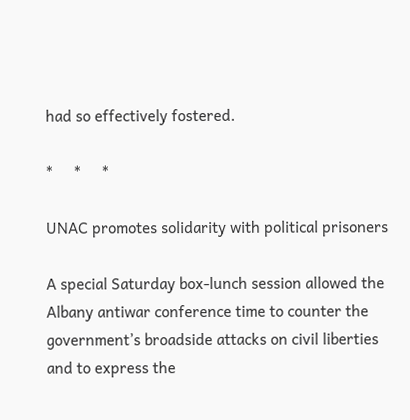had so effectively fostered.

*     *     *

UNAC promotes solidarity with political prisoners

A special Saturday box-lunch session allowed the Albany antiwar conference time to counter the government’s broadside attacks on civil liberties and to express the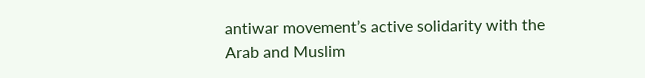antiwar movement’s active solidarity with the Arab and Muslim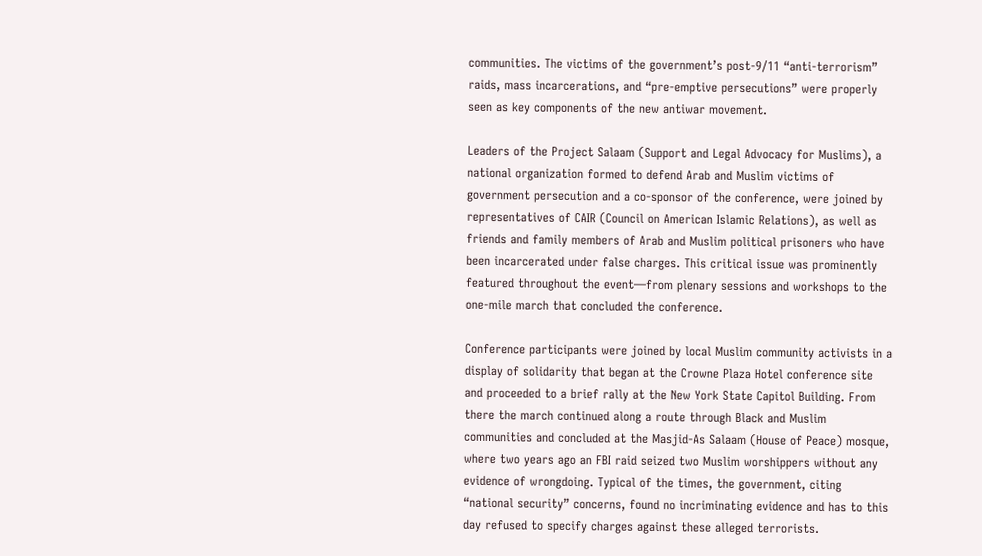communities. The victims of the government’s post-9/11 “anti-terrorism” raids, mass incarcerations, and “pre-emptive persecutions” were properly seen as key components of the new antiwar movement.

Leaders of the Project Salaam (Support and Legal Advocacy for Muslims), a national organization formed to defend Arab and Muslim victims of government persecution and a co-sponsor of the conference, were joined by representatives of CAIR (Council on American Islamic Relations), as well as friends and family members of Arab and Muslim political prisoners who have been incarcerated under false charges. This critical issue was prominently featured throughout the event—from plenary sessions and workshops to the one-mile march that concluded the conference.

Conference participants were joined by local Muslim community activists in a display of solidarity that began at the Crowne Plaza Hotel conference site and proceeded to a brief rally at the New York State Capitol Building. From there the march continued along a route through Black and Muslim communities and concluded at the Masjid-As Salaam (House of Peace) mosque, where two years ago an FBI raid seized two Muslim worshippers without any evidence of wrongdoing. Typical of the times, the government, citing “national security” concerns, found no incriminating evidence and has to this day refused to specify charges against these alleged terrorists.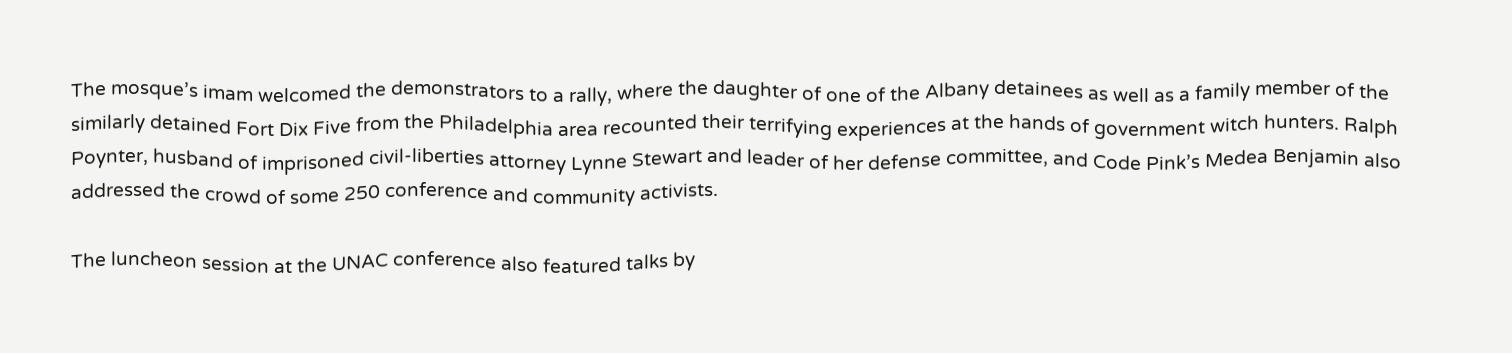The mosque’s imam welcomed the demonstrators to a rally, where the daughter of one of the Albany detainees as well as a family member of the similarly detained Fort Dix Five from the Philadelphia area recounted their terrifying experiences at the hands of government witch hunters. Ralph Poynter, husband of imprisoned civil-liberties attorney Lynne Stewart and leader of her defense committee, and Code Pink’s Medea Benjamin also addressed the crowd of some 250 conference and community activists.

The luncheon session at the UNAC conference also featured talks by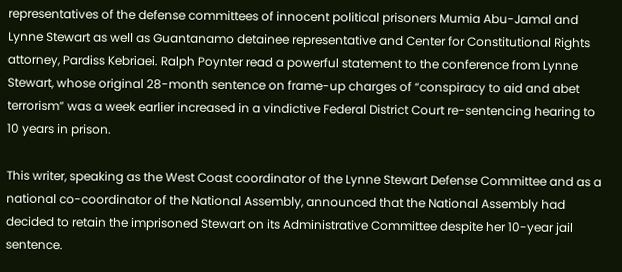representatives of the defense committees of innocent political prisoners Mumia Abu-Jamal and Lynne Stewart as well as Guantanamo detainee representative and Center for Constitutional Rights attorney, Pardiss Kebriaei. Ralph Poynter read a powerful statement to the conference from Lynne Stewart, whose original 28-month sentence on frame-up charges of “conspiracy to aid and abet terrorism” was a week earlier increased in a vindictive Federal District Court re-sentencing hearing to 10 years in prison.

This writer, speaking as the West Coast coordinator of the Lynne Stewart Defense Committee and as a national co-coordinator of the National Assembly, announced that the National Assembly had decided to retain the imprisoned Stewart on its Administrative Committee despite her 10-year jail sentence.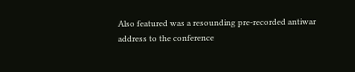Also featured was a resounding pre-recorded antiwar address to the conference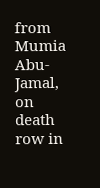from Mumia Abu-Jamal, on death row in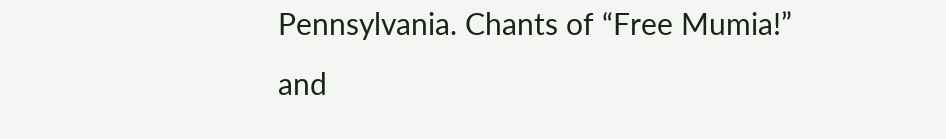Pennsylvania. Chants of “Free Mumia!” and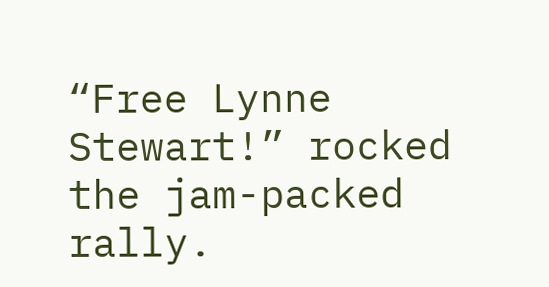“Free Lynne Stewart!” rocked the jam-packed rally.